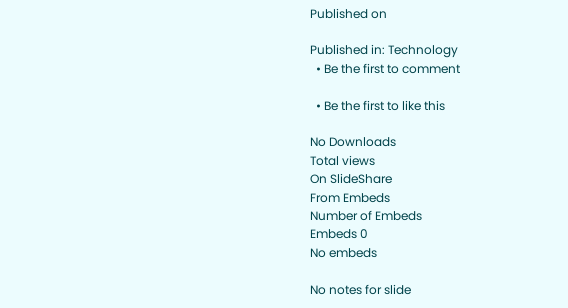Published on

Published in: Technology
  • Be the first to comment

  • Be the first to like this

No Downloads
Total views
On SlideShare
From Embeds
Number of Embeds
Embeds 0
No embeds

No notes for slide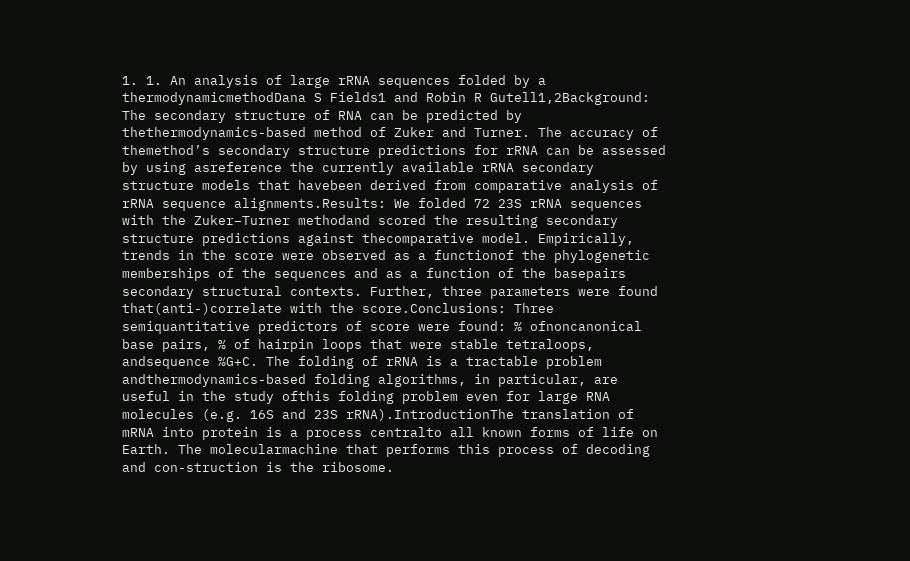1. 1. An analysis of large rRNA sequences folded by a thermodynamicmethodDana S Fields1 and Robin R Gutell1,2Background: The secondary structure of RNA can be predicted by thethermodynamics-based method of Zuker and Turner. The accuracy of themethod’s secondary structure predictions for rRNA can be assessed by using asreference the currently available rRNA secondary structure models that havebeen derived from comparative analysis of rRNA sequence alignments.Results: We folded 72 23S rRNA sequences with the Zuker–Turner methodand scored the resulting secondary structure predictions against thecomparative model. Empirically, trends in the score were observed as a functionof the phylogenetic memberships of the sequences and as a function of the basepairs secondary structural contexts. Further, three parameters were found that(anti-)correlate with the score.Conclusions: Three semiquantitative predictors of score were found: % ofnoncanonical base pairs, % of hairpin loops that were stable tetraloops, andsequence %G+C. The folding of rRNA is a tractable problem andthermodynamics-based folding algorithms, in particular, are useful in the study ofthis folding problem even for large RNA molecules (e.g. 16S and 23S rRNA).IntroductionThe translation of mRNA into protein is a process centralto all known forms of life on Earth. The molecularmachine that performs this process of decoding and con-struction is the ribosome.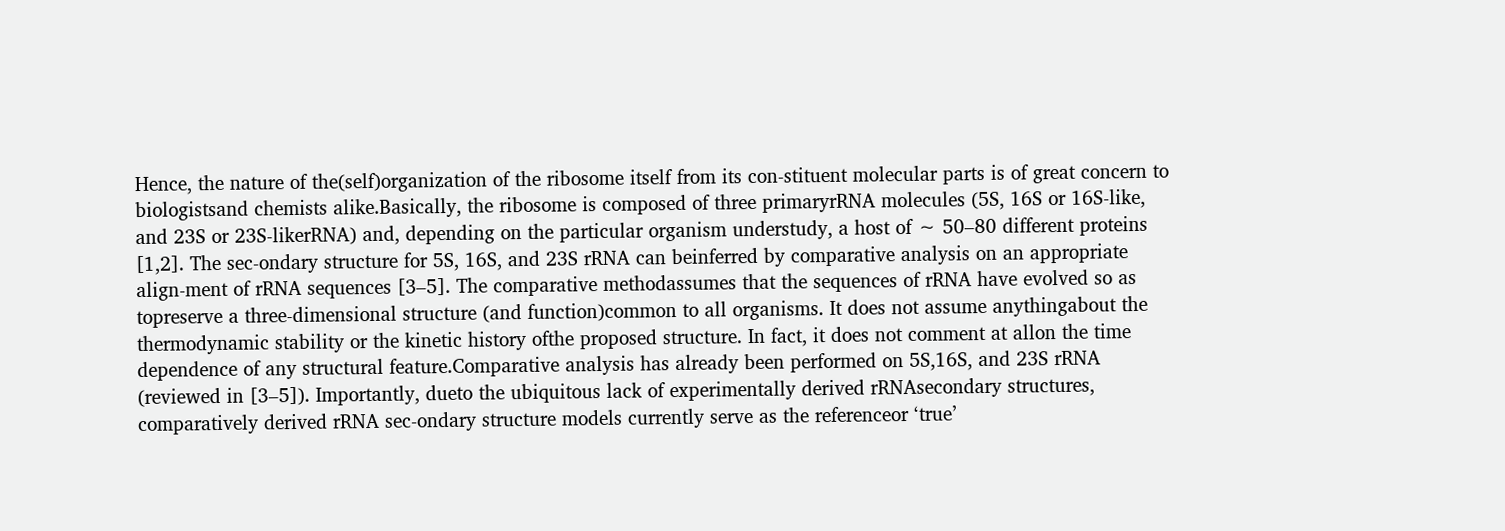Hence, the nature of the(self)organization of the ribosome itself from its con-stituent molecular parts is of great concern to biologistsand chemists alike.Basically, the ribosome is composed of three primaryrRNA molecules (5S, 16S or 16S-like, and 23S or 23S-likerRNA) and, depending on the particular organism understudy, a host of ∼ 50–80 different proteins [1,2]. The sec-ondary structure for 5S, 16S, and 23S rRNA can beinferred by comparative analysis on an appropriate align-ment of rRNA sequences [3–5]. The comparative methodassumes that the sequences of rRNA have evolved so as topreserve a three-dimensional structure (and function)common to all organisms. It does not assume anythingabout the thermodynamic stability or the kinetic history ofthe proposed structure. In fact, it does not comment at allon the time dependence of any structural feature.Comparative analysis has already been performed on 5S,16S, and 23S rRNA (reviewed in [3–5]). Importantly, dueto the ubiquitous lack of experimentally derived rRNAsecondary structures, comparatively derived rRNA sec-ondary structure models currently serve as the referenceor ‘true’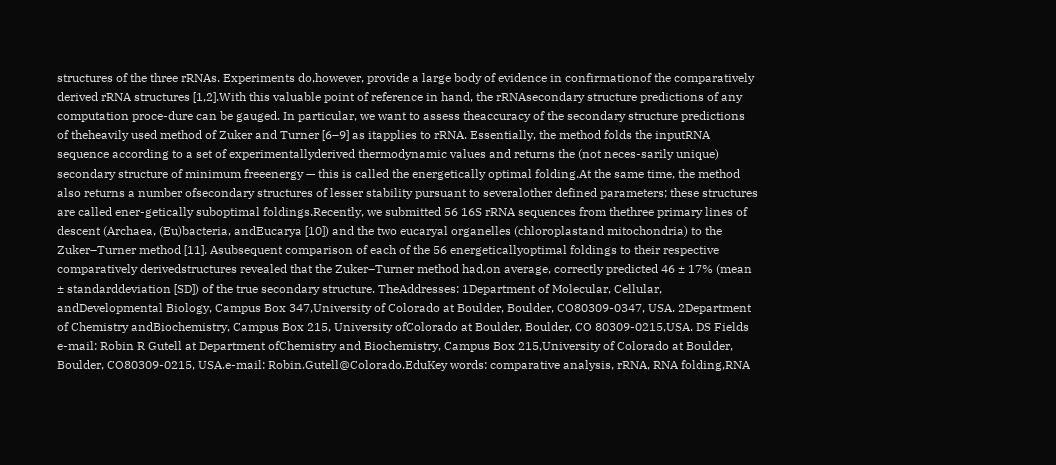structures of the three rRNAs. Experiments do,however, provide a large body of evidence in confirmationof the comparatively derived rRNA structures [1,2].With this valuable point of reference in hand, the rRNAsecondary structure predictions of any computation proce-dure can be gauged. In particular, we want to assess theaccuracy of the secondary structure predictions of theheavily used method of Zuker and Turner [6–9] as itapplies to rRNA. Essentially, the method folds the inputRNA sequence according to a set of experimentallyderived thermodynamic values and returns the (not neces-sarily unique) secondary structure of minimum freeenergy — this is called the energetically optimal folding.At the same time, the method also returns a number ofsecondary structures of lesser stability pursuant to severalother defined parameters; these structures are called ener-getically suboptimal foldings.Recently, we submitted 56 16S rRNA sequences from thethree primary lines of descent (Archaea, (Eu)bacteria, andEucarya [10]) and the two eucaryal organelles (chloroplastand mitochondria) to the Zuker–Turner method [11]. Asubsequent comparison of each of the 56 energeticallyoptimal foldings to their respective comparatively derivedstructures revealed that the Zuker–Turner method had,on average, correctly predicted 46 ± 17% (mean ± standarddeviation [SD]) of the true secondary structure. TheAddresses: 1Department of Molecular, Cellular, andDevelopmental Biology, Campus Box 347,University of Colorado at Boulder, Boulder, CO80309-0347, USA. 2Department of Chemistry andBiochemistry, Campus Box 215, University ofColorado at Boulder, Boulder, CO 80309-0215,USA. DS Fields e-mail: Robin R Gutell at Department ofChemistry and Biochemistry, Campus Box 215,University of Colorado at Boulder, Boulder, CO80309-0215, USA.e-mail: Robin.Gutell@Colorado.EduKey words: comparative analysis, rRNA, RNA folding,RNA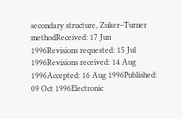secondary structure, Zuker–Turner methodReceived: 17 Jun 1996Revisions requested: 15 Jul 1996Revisions received: 14 Aug 1996Accepted: 16 Aug 1996Published: 09 Oct 1996Electronic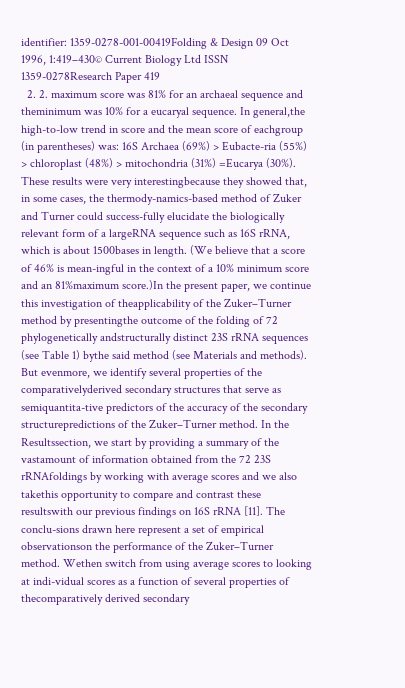identifier: 1359-0278-001-00419Folding & Design 09 Oct 1996, 1:419–430© Current Biology Ltd ISSN 1359-0278Research Paper 419
  2. 2. maximum score was 81% for an archaeal sequence and theminimum was 10% for a eucaryal sequence. In general,the high-to-low trend in score and the mean score of eachgroup (in parentheses) was: 16S Archaea (69%) > Eubacte-ria (55%) > chloroplast (48%) > mitochondria (31%) =Eucarya (30%). These results were very interestingbecause they showed that, in some cases, the thermody-namics-based method of Zuker and Turner could success-fully elucidate the biologically relevant form of a largeRNA sequence such as 16S rRNA, which is about 1500bases in length. (We believe that a score of 46% is mean-ingful in the context of a 10% minimum score and an 81%maximum score.)In the present paper, we continue this investigation of theapplicability of the Zuker–Turner method by presentingthe outcome of the folding of 72 phylogenetically andstructurally distinct 23S rRNA sequences (see Table 1) bythe said method (see Materials and methods). But evenmore, we identify several properties of the comparativelyderived secondary structures that serve as semiquantita-tive predictors of the accuracy of the secondary structurepredictions of the Zuker–Turner method. In the Resultssection, we start by providing a summary of the vastamount of information obtained from the 72 23S rRNAfoldings by working with average scores and we also takethis opportunity to compare and contrast these resultswith our previous findings on 16S rRNA [11]. The conclu-sions drawn here represent a set of empirical observationson the performance of the Zuker–Turner method. Wethen switch from using average scores to looking at indi-vidual scores as a function of several properties of thecomparatively derived secondary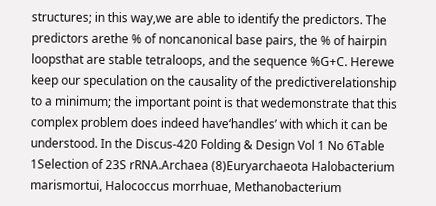structures; in this way,we are able to identify the predictors. The predictors arethe % of noncanonical base pairs, the % of hairpin loopsthat are stable tetraloops, and the sequence %G+C. Herewe keep our speculation on the causality of the predictiverelationship to a minimum; the important point is that wedemonstrate that this complex problem does indeed have‘handles’ with which it can be understood. In the Discus-420 Folding & Design Vol 1 No 6Table 1Selection of 23S rRNA.Archaea (8)Euryarchaeota Halobacterium marismortui, Halococcus morrhuae, Methanobacterium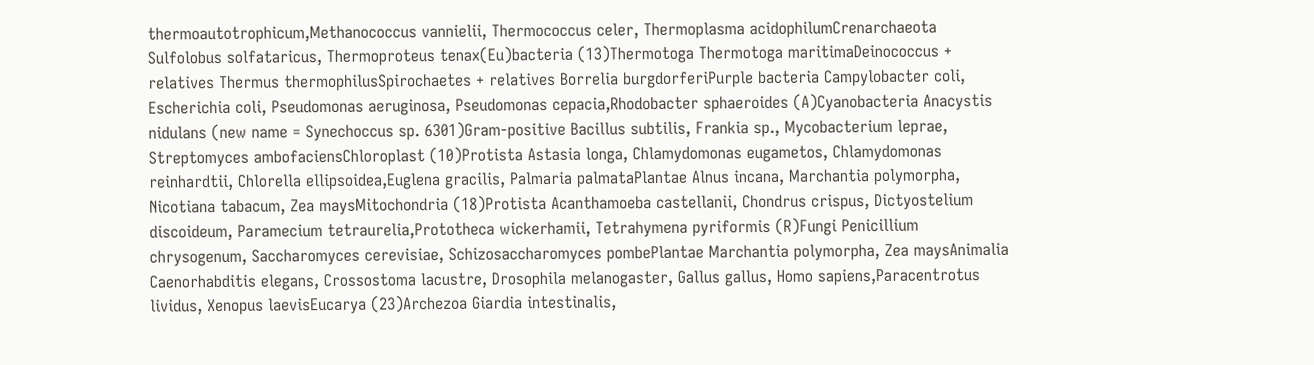thermoautotrophicum,Methanococcus vannielii, Thermococcus celer, Thermoplasma acidophilumCrenarchaeota Sulfolobus solfataricus, Thermoproteus tenax(Eu)bacteria (13)Thermotoga Thermotoga maritimaDeinococcus + relatives Thermus thermophilusSpirochaetes + relatives Borrelia burgdorferiPurple bacteria Campylobacter coli, Escherichia coli, Pseudomonas aeruginosa, Pseudomonas cepacia,Rhodobacter sphaeroides (A)Cyanobacteria Anacystis nidulans (new name = Synechoccus sp. 6301)Gram-positive Bacillus subtilis, Frankia sp., Mycobacterium leprae, Streptomyces ambofaciensChloroplast (10)Protista Astasia longa, Chlamydomonas eugametos, Chlamydomonas reinhardtii, Chlorella ellipsoidea,Euglena gracilis, Palmaria palmataPlantae Alnus incana, Marchantia polymorpha, Nicotiana tabacum, Zea maysMitochondria (18)Protista Acanthamoeba castellanii, Chondrus crispus, Dictyostelium discoideum, Paramecium tetraurelia,Prototheca wickerhamii, Tetrahymena pyriformis (R)Fungi Penicillium chrysogenum, Saccharomyces cerevisiae, Schizosaccharomyces pombePlantae Marchantia polymorpha, Zea maysAnimalia Caenorhabditis elegans, Crossostoma lacustre, Drosophila melanogaster, Gallus gallus, Homo sapiens,Paracentrotus lividus, Xenopus laevisEucarya (23)Archezoa Giardia intestinalis,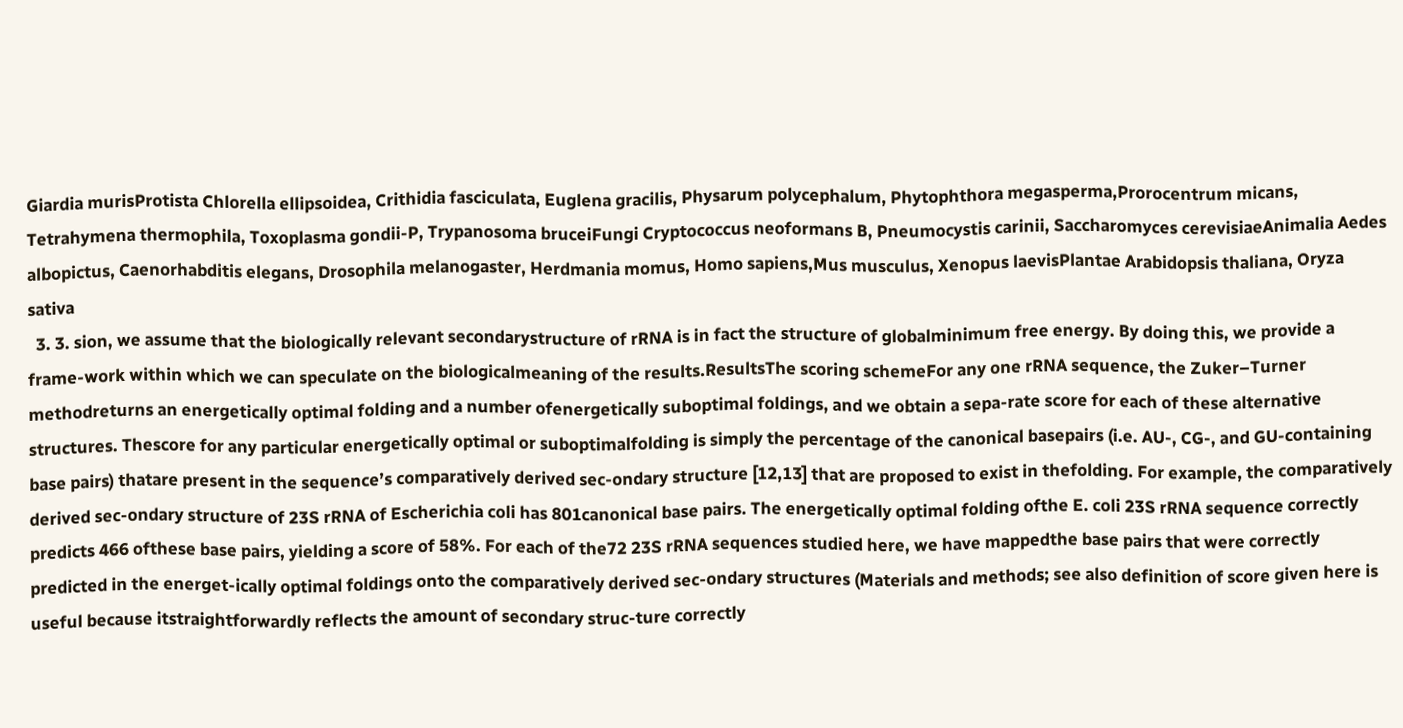Giardia murisProtista Chlorella ellipsoidea, Crithidia fasciculata, Euglena gracilis, Physarum polycephalum, Phytophthora megasperma,Prorocentrum micans, Tetrahymena thermophila, Toxoplasma gondii-P, Trypanosoma bruceiFungi Cryptococcus neoformans B, Pneumocystis carinii, Saccharomyces cerevisiaeAnimalia Aedes albopictus, Caenorhabditis elegans, Drosophila melanogaster, Herdmania momus, Homo sapiens,Mus musculus, Xenopus laevisPlantae Arabidopsis thaliana, Oryza sativa
  3. 3. sion, we assume that the biologically relevant secondarystructure of rRNA is in fact the structure of globalminimum free energy. By doing this, we provide a frame-work within which we can speculate on the biologicalmeaning of the results.ResultsThe scoring schemeFor any one rRNA sequence, the Zuker–Turner methodreturns an energetically optimal folding and a number ofenergetically suboptimal foldings, and we obtain a sepa-rate score for each of these alternative structures. Thescore for any particular energetically optimal or suboptimalfolding is simply the percentage of the canonical basepairs (i.e. AU-, CG-, and GU-containing base pairs) thatare present in the sequence’s comparatively derived sec-ondary structure [12,13] that are proposed to exist in thefolding. For example, the comparatively derived sec-ondary structure of 23S rRNA of Escherichia coli has 801canonical base pairs. The energetically optimal folding ofthe E. coli 23S rRNA sequence correctly predicts 466 ofthese base pairs, yielding a score of 58%. For each of the72 23S rRNA sequences studied here, we have mappedthe base pairs that were correctly predicted in the energet-ically optimal foldings onto the comparatively derived sec-ondary structures (Materials and methods; see also definition of score given here is useful because itstraightforwardly reflects the amount of secondary struc-ture correctly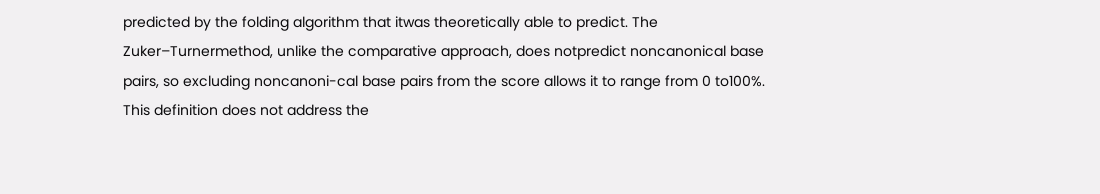predicted by the folding algorithm that itwas theoretically able to predict. The Zuker–Turnermethod, unlike the comparative approach, does notpredict noncanonical base pairs, so excluding noncanoni-cal base pairs from the score allows it to range from 0 to100%. This definition does not address the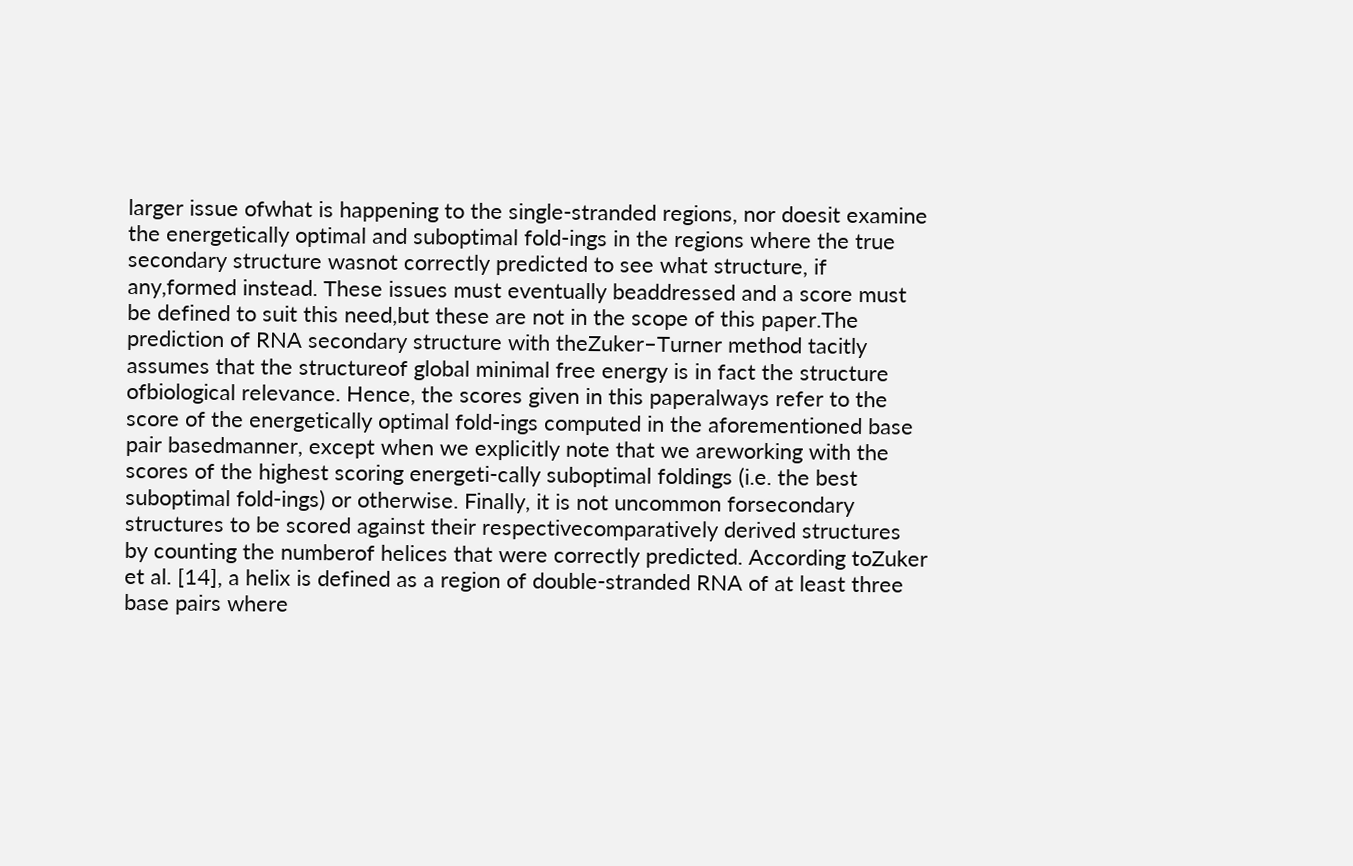larger issue ofwhat is happening to the single-stranded regions, nor doesit examine the energetically optimal and suboptimal fold-ings in the regions where the true secondary structure wasnot correctly predicted to see what structure, if any,formed instead. These issues must eventually beaddressed and a score must be defined to suit this need,but these are not in the scope of this paper.The prediction of RNA secondary structure with theZuker–Turner method tacitly assumes that the structureof global minimal free energy is in fact the structure ofbiological relevance. Hence, the scores given in this paperalways refer to the score of the energetically optimal fold-ings computed in the aforementioned base pair basedmanner, except when we explicitly note that we areworking with the scores of the highest scoring energeti-cally suboptimal foldings (i.e. the best suboptimal fold-ings) or otherwise. Finally, it is not uncommon forsecondary structures to be scored against their respectivecomparatively derived structures by counting the numberof helices that were correctly predicted. According toZuker et al. [14], a helix is defined as a region of double-stranded RNA of at least three base pairs where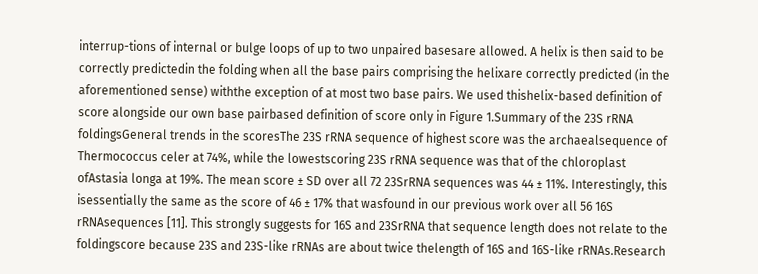interrup-tions of internal or bulge loops of up to two unpaired basesare allowed. A helix is then said to be correctly predictedin the folding when all the base pairs comprising the helixare correctly predicted (in the aforementioned sense) withthe exception of at most two base pairs. We used thishelix-based definition of score alongside our own base pairbased definition of score only in Figure 1.Summary of the 23S rRNA foldingsGeneral trends in the scoresThe 23S rRNA sequence of highest score was the archaealsequence of Thermococcus celer at 74%, while the lowestscoring 23S rRNA sequence was that of the chloroplast ofAstasia longa at 19%. The mean score ± SD over all 72 23SrRNA sequences was 44 ± 11%. Interestingly, this isessentially the same as the score of 46 ± 17% that wasfound in our previous work over all 56 16S rRNAsequences [11]. This strongly suggests for 16S and 23SrRNA that sequence length does not relate to the foldingscore because 23S and 23S-like rRNAs are about twice thelength of 16S and 16S-like rRNAs.Research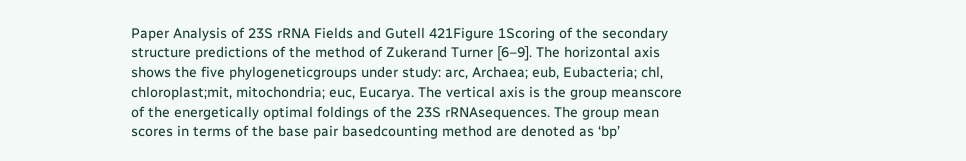Paper Analysis of 23S rRNA Fields and Gutell 421Figure 1Scoring of the secondary structure predictions of the method of Zukerand Turner [6–9]. The horizontal axis shows the five phylogeneticgroups under study: arc, Archaea; eub, Eubacteria; chl, chloroplast;mit, mitochondria; euc, Eucarya. The vertical axis is the group meanscore of the energetically optimal foldings of the 23S rRNAsequences. The group mean scores in terms of the base pair basedcounting method are denoted as ‘bp’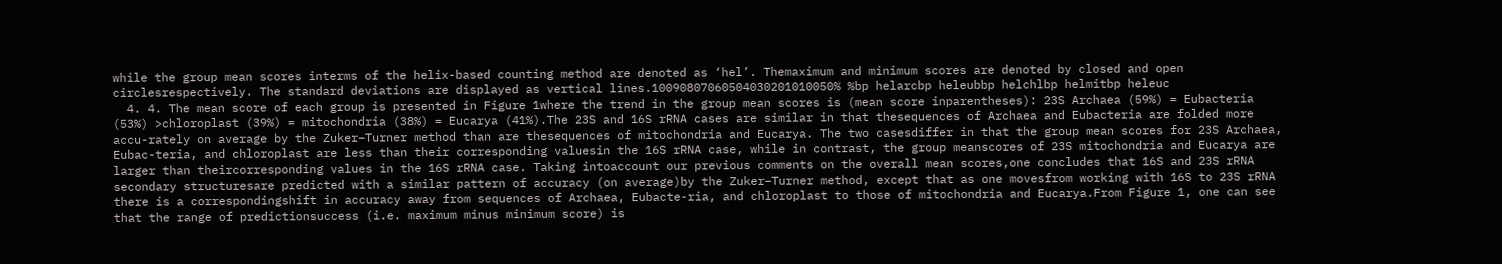while the group mean scores interms of the helix-based counting method are denoted as ‘hel’. Themaximum and minimum scores are denoted by closed and open circlesrespectively. The standard deviations are displayed as vertical lines.10090807060504030201010050% %bp helarcbp heleubbp helchlbp helmitbp heleuc
  4. 4. The mean score of each group is presented in Figure 1where the trend in the group mean scores is (mean score inparentheses): 23S Archaea (59%) = Eubacteria (53%) >chloroplast (39%) = mitochondria (38%) = Eucarya (41%).The 23S and 16S rRNA cases are similar in that thesequences of Archaea and Eubacteria are folded more accu-rately on average by the Zuker–Turner method than are thesequences of mitochondria and Eucarya. The two casesdiffer in that the group mean scores for 23S Archaea, Eubac-teria, and chloroplast are less than their corresponding valuesin the 16S rRNA case, while in contrast, the group meanscores of 23S mitochondria and Eucarya are larger than theircorresponding values in the 16S rRNA case. Taking intoaccount our previous comments on the overall mean scores,one concludes that 16S and 23S rRNA secondary structuresare predicted with a similar pattern of accuracy (on average)by the Zuker–Turner method, except that as one movesfrom working with 16S to 23S rRNA there is a correspondingshift in accuracy away from sequences of Archaea, Eubacte-ria, and chloroplast to those of mitochondria and Eucarya.From Figure 1, one can see that the range of predictionsuccess (i.e. maximum minus minimum score) is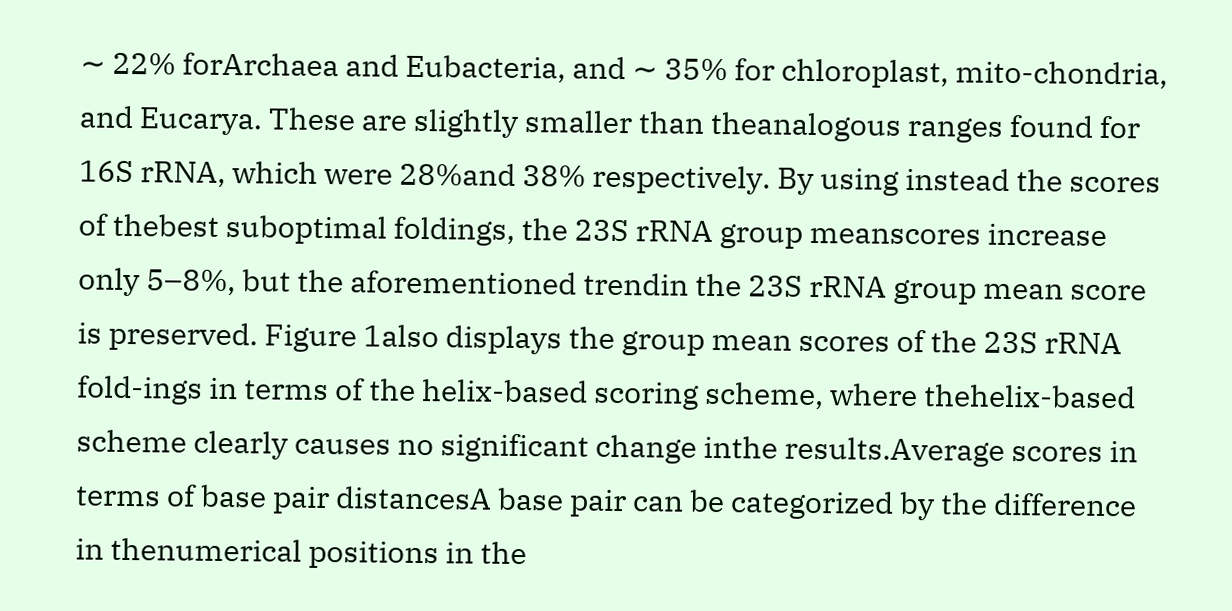∼ 22% forArchaea and Eubacteria, and ∼ 35% for chloroplast, mito-chondria, and Eucarya. These are slightly smaller than theanalogous ranges found for 16S rRNA, which were 28%and 38% respectively. By using instead the scores of thebest suboptimal foldings, the 23S rRNA group meanscores increase only 5–8%, but the aforementioned trendin the 23S rRNA group mean score is preserved. Figure 1also displays the group mean scores of the 23S rRNA fold-ings in terms of the helix-based scoring scheme, where thehelix-based scheme clearly causes no significant change inthe results.Average scores in terms of base pair distancesA base pair can be categorized by the difference in thenumerical positions in the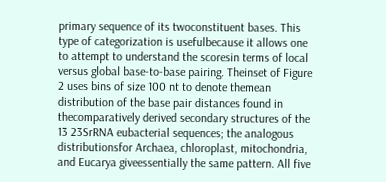primary sequence of its twoconstituent bases. This type of categorization is usefulbecause it allows one to attempt to understand the scoresin terms of local versus global base-to-base pairing. Theinset of Figure 2 uses bins of size 100 nt to denote themean distribution of the base pair distances found in thecomparatively derived secondary structures of the 13 23SrRNA eubacterial sequences; the analogous distributionsfor Archaea, chloroplast, mitochondria, and Eucarya giveessentially the same pattern. All five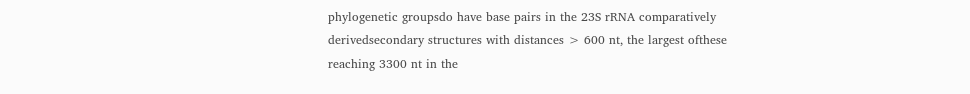phylogenetic groupsdo have base pairs in the 23S rRNA comparatively derivedsecondary structures with distances > 600 nt, the largest ofthese reaching 3300 nt in the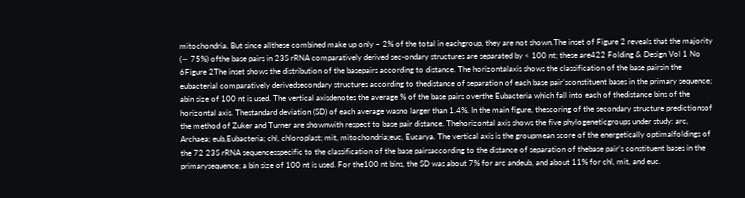mitochondria. But since allthese combined make up only ~ 2% of the total in eachgroup, they are not shown.The inset of Figure 2 reveals that the majority (∼ 75%) ofthe base pairs in 23S rRNA comparatively derived sec-ondary structures are separated by < 100 nt; these are422 Folding & Design Vol 1 No 6Figure 2The inset shows the distribution of the basepairs according to distance. The horizontalaxis shows the classification of the base pairsin the eubacterial comparatively derivedsecondary structures according to thedistance of separation of each base pair’sconstituent bases in the primary sequence; abin size of 100 nt is used. The vertical axisdenotes the average % of the base pairs overthe Eubacteria which fall into each of thedistance bins of the horizontal axis. Thestandard deviation (SD) of each average wasno larger than 1.4%. In the main figure, thescoring of the secondary structure predictionsof the method of Zuker and Turner are shownwith respect to base pair distance. Thehorizontal axis shows the five phylogeneticgroups under study: arc, Archaea; eub,Eubacteria; chl, chloroplast; mit, mitochondria;euc, Eucarya. The vertical axis is the groupmean score of the energetically optimalfoldings of the 72 23S rRNA sequencesspecific to the classification of the base pairsaccording to the distance of separation of thebase pair’s constituent bases in the primarysequence; a bin size of 100 nt is used. For the100 nt bins, the SD was about 7% for arc andeub, and about 11% for chl, mit, and euc.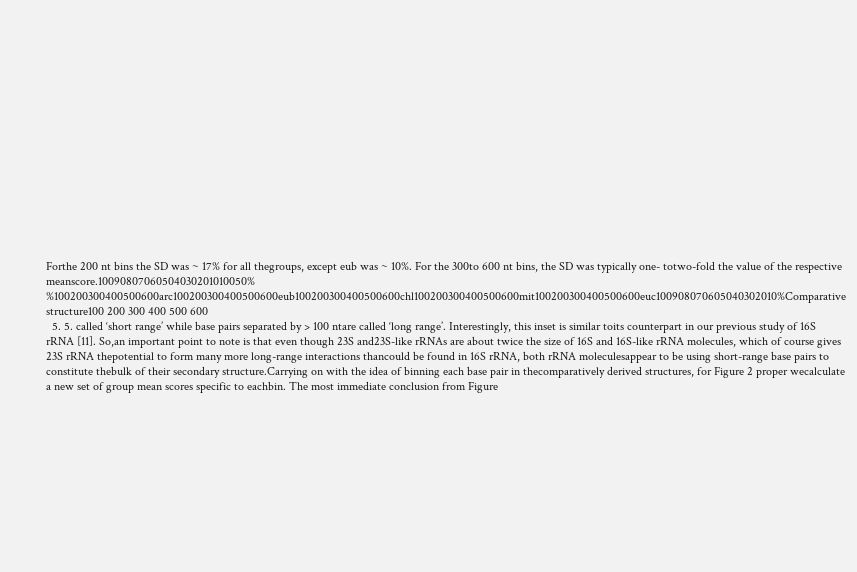Forthe 200 nt bins the SD was ~ 17% for all thegroups, except eub was ~ 10%. For the 300to 600 nt bins, the SD was typically one- totwo-fold the value of the respective meanscore.10090807060504030201010050% %100200300400500600arc100200300400500600eub100200300400500600chl100200300400500600mit100200300400500600euc100908070605040302010%Comparative structure100 200 300 400 500 600
  5. 5. called ‘short range’ while base pairs separated by > 100 ntare called ‘long range’. Interestingly, this inset is similar toits counterpart in our previous study of 16S rRNA [11]. So,an important point to note is that even though 23S and23S-like rRNAs are about twice the size of 16S and 16S-like rRNA molecules, which of course gives 23S rRNA thepotential to form many more long-range interactions thancould be found in 16S rRNA, both rRNA moleculesappear to be using short-range base pairs to constitute thebulk of their secondary structure.Carrying on with the idea of binning each base pair in thecomparatively derived structures, for Figure 2 proper wecalculate a new set of group mean scores specific to eachbin. The most immediate conclusion from Figure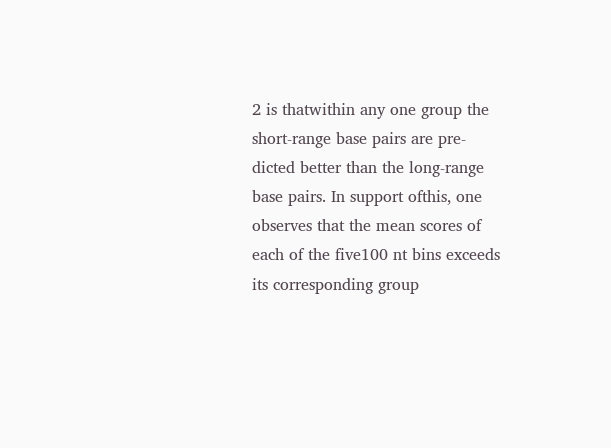2 is thatwithin any one group the short-range base pairs are pre-dicted better than the long-range base pairs. In support ofthis, one observes that the mean scores of each of the five100 nt bins exceeds its corresponding group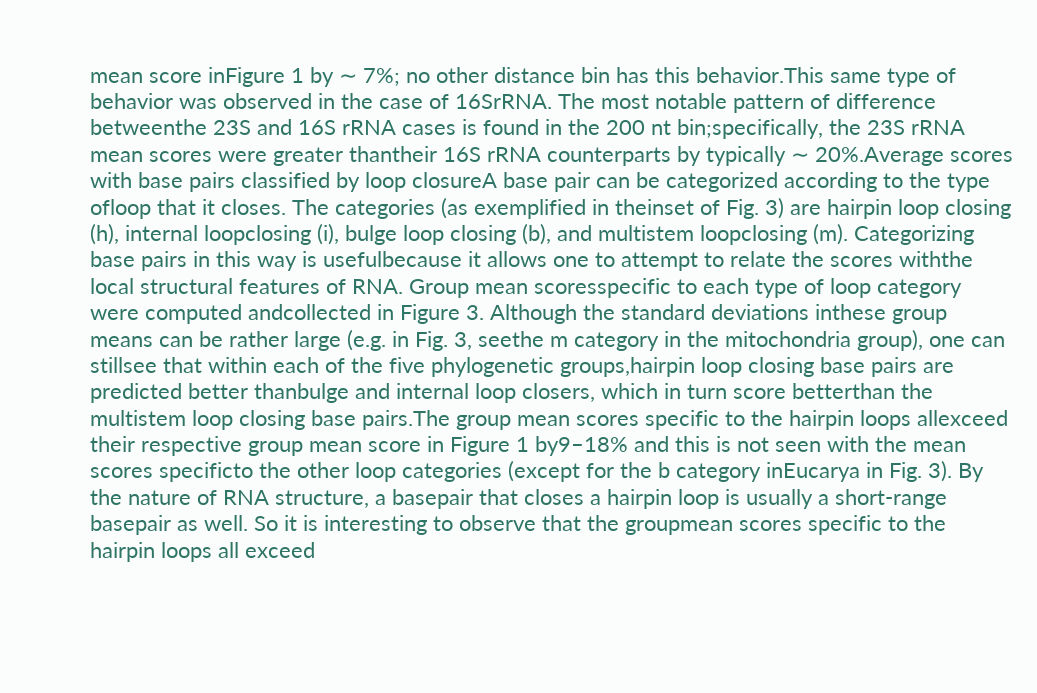mean score inFigure 1 by ∼ 7%; no other distance bin has this behavior.This same type of behavior was observed in the case of 16SrRNA. The most notable pattern of difference betweenthe 23S and 16S rRNA cases is found in the 200 nt bin;specifically, the 23S rRNA mean scores were greater thantheir 16S rRNA counterparts by typically ∼ 20%.Average scores with base pairs classified by loop closureA base pair can be categorized according to the type ofloop that it closes. The categories (as exemplified in theinset of Fig. 3) are hairpin loop closing (h), internal loopclosing (i), bulge loop closing (b), and multistem loopclosing (m). Categorizing base pairs in this way is usefulbecause it allows one to attempt to relate the scores withthe local structural features of RNA. Group mean scoresspecific to each type of loop category were computed andcollected in Figure 3. Although the standard deviations inthese group means can be rather large (e.g. in Fig. 3, seethe m category in the mitochondria group), one can stillsee that within each of the five phylogenetic groups,hairpin loop closing base pairs are predicted better thanbulge and internal loop closers, which in turn score betterthan the multistem loop closing base pairs.The group mean scores specific to the hairpin loops allexceed their respective group mean score in Figure 1 by9–18% and this is not seen with the mean scores specificto the other loop categories (except for the b category inEucarya in Fig. 3). By the nature of RNA structure, a basepair that closes a hairpin loop is usually a short-range basepair as well. So it is interesting to observe that the groupmean scores specific to the hairpin loops all exceed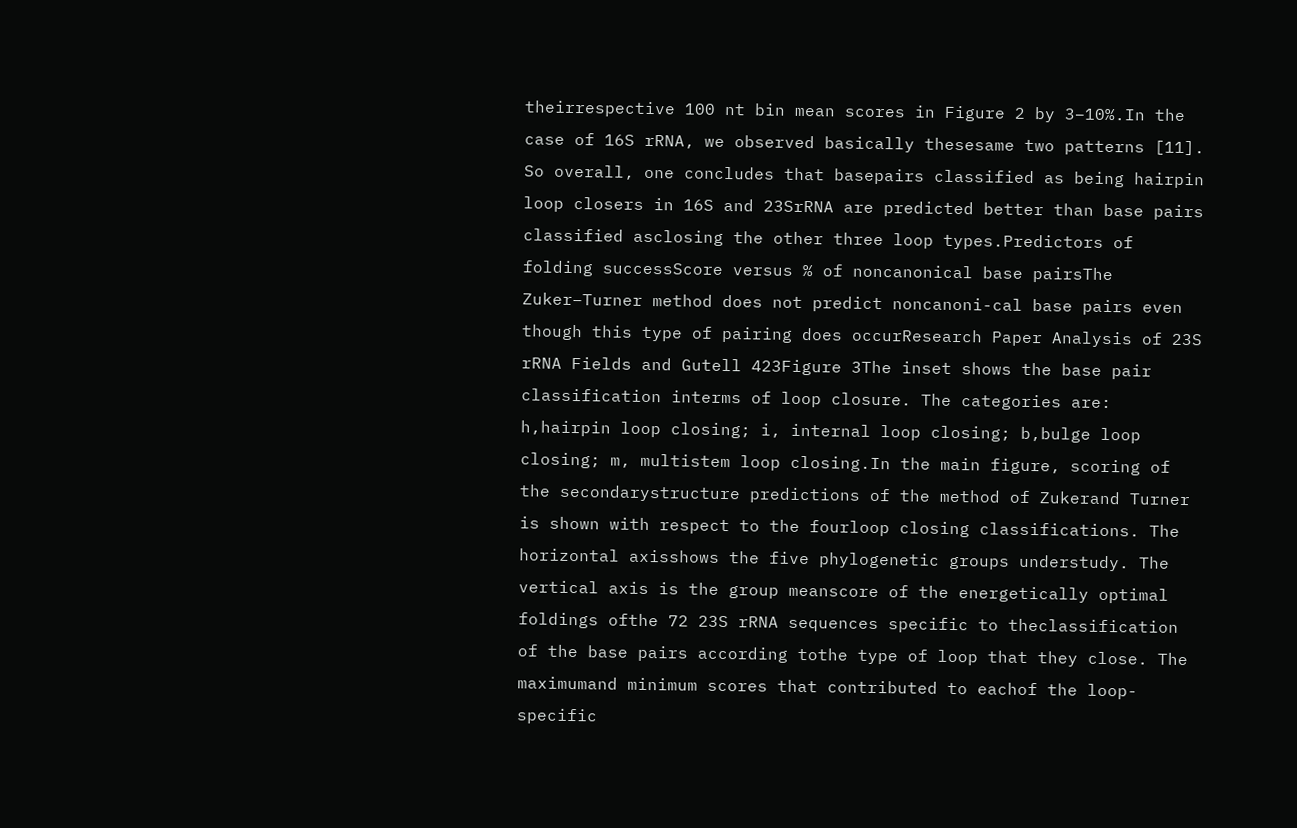theirrespective 100 nt bin mean scores in Figure 2 by 3–10%.In the case of 16S rRNA, we observed basically thesesame two patterns [11]. So overall, one concludes that basepairs classified as being hairpin loop closers in 16S and 23SrRNA are predicted better than base pairs classified asclosing the other three loop types.Predictors of folding successScore versus % of noncanonical base pairsThe Zuker–Turner method does not predict noncanoni-cal base pairs even though this type of pairing does occurResearch Paper Analysis of 23S rRNA Fields and Gutell 423Figure 3The inset shows the base pair classification interms of loop closure. The categories are: h,hairpin loop closing; i, internal loop closing; b,bulge loop closing; m, multistem loop closing.In the main figure, scoring of the secondarystructure predictions of the method of Zukerand Turner is shown with respect to the fourloop closing classifications. The horizontal axisshows the five phylogenetic groups understudy. The vertical axis is the group meanscore of the energetically optimal foldings ofthe 72 23S rRNA sequences specific to theclassification of the base pairs according tothe type of loop that they close. The maximumand minimum scores that contributed to eachof the loop-specific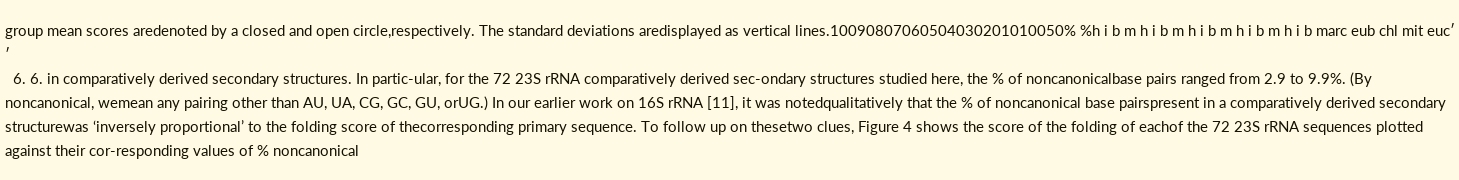group mean scores aredenoted by a closed and open circle,respectively. The standard deviations aredisplayed as vertical lines.10090807060504030201010050% %h i b m h i b m h i b m h i b m h i b marc eub chl mit euc′ ′
  6. 6. in comparatively derived secondary structures. In partic-ular, for the 72 23S rRNA comparatively derived sec-ondary structures studied here, the % of noncanonicalbase pairs ranged from 2.9 to 9.9%. (By noncanonical, wemean any pairing other than AU, UA, CG, GC, GU, orUG.) In our earlier work on 16S rRNA [11], it was notedqualitatively that the % of noncanonical base pairspresent in a comparatively derived secondary structurewas ‘inversely proportional’ to the folding score of thecorresponding primary sequence. To follow up on thesetwo clues, Figure 4 shows the score of the folding of eachof the 72 23S rRNA sequences plotted against their cor-responding values of % noncanonical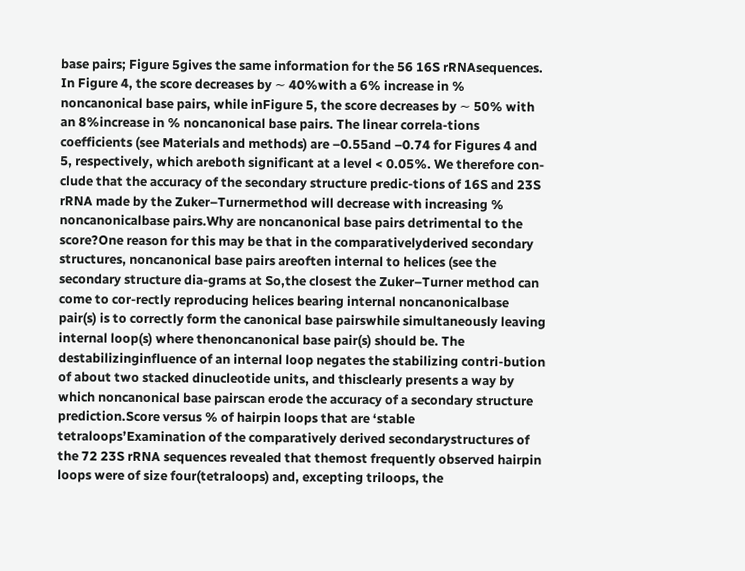base pairs; Figure 5gives the same information for the 56 16S rRNAsequences. In Figure 4, the score decreases by ∼ 40%with a 6% increase in % noncanonical base pairs, while inFigure 5, the score decreases by ∼ 50% with an 8%increase in % noncanonical base pairs. The linear correla-tions coefficients (see Materials and methods) are –0.55and –0.74 for Figures 4 and 5, respectively, which areboth significant at a level < 0.05%. We therefore con-clude that the accuracy of the secondary structure predic-tions of 16S and 23S rRNA made by the Zuker–Turnermethod will decrease with increasing % noncanonicalbase pairs.Why are noncanonical base pairs detrimental to the score?One reason for this may be that in the comparativelyderived secondary structures, noncanonical base pairs areoften internal to helices (see the secondary structure dia-grams at So,the closest the Zuker–Turner method can come to cor-rectly reproducing helices bearing internal noncanonicalbase pair(s) is to correctly form the canonical base pairswhile simultaneously leaving internal loop(s) where thenoncanonical base pair(s) should be. The destabilizinginfluence of an internal loop negates the stabilizing contri-bution of about two stacked dinucleotide units, and thisclearly presents a way by which noncanonical base pairscan erode the accuracy of a secondary structure prediction.Score versus % of hairpin loops that are ‘stable tetraloops’Examination of the comparatively derived secondarystructures of the 72 23S rRNA sequences revealed that themost frequently observed hairpin loops were of size four(tetraloops) and, excepting triloops, the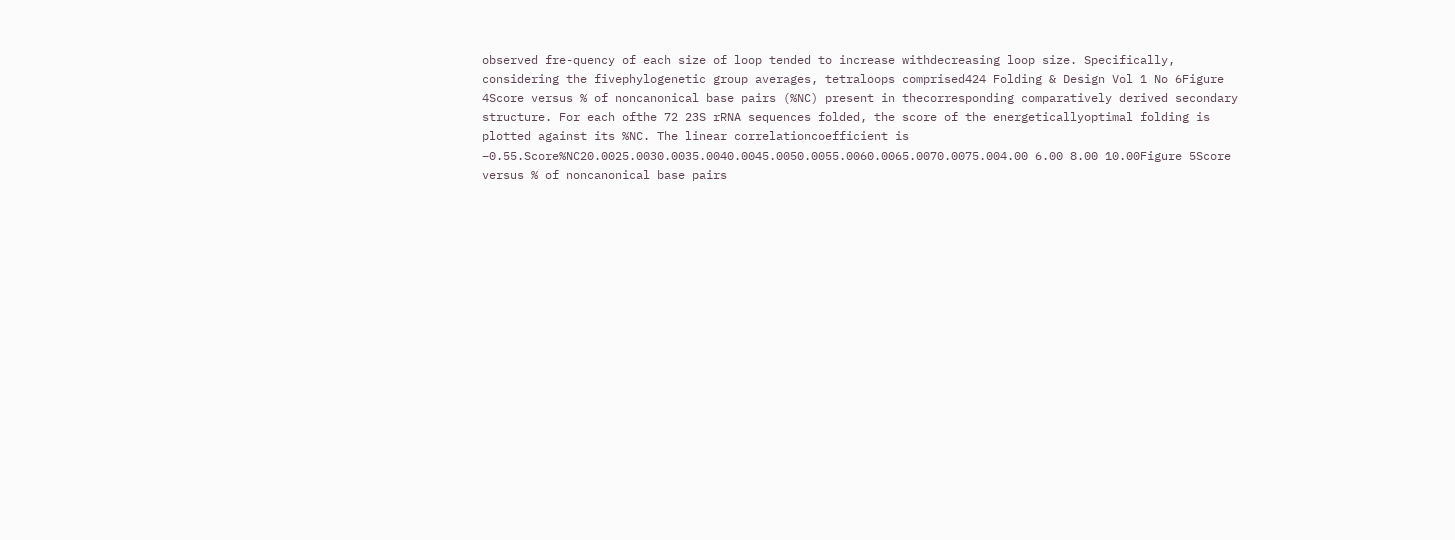observed fre-quency of each size of loop tended to increase withdecreasing loop size. Specifically, considering the fivephylogenetic group averages, tetraloops comprised424 Folding & Design Vol 1 No 6Figure 4Score versus % of noncanonical base pairs (%NC) present in thecorresponding comparatively derived secondary structure. For each ofthe 72 23S rRNA sequences folded, the score of the energeticallyoptimal folding is plotted against its %NC. The linear correlationcoefficient is –0.55.Score%NC20.0025.0030.0035.0040.0045.0050.0055.0060.0065.0070.0075.004.00 6.00 8.00 10.00Figure 5Score versus % of noncanonical base pairs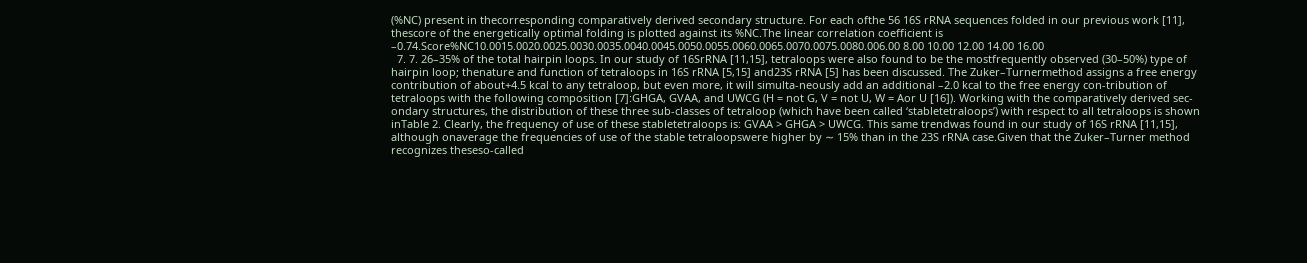(%NC) present in thecorresponding comparatively derived secondary structure. For each ofthe 56 16S rRNA sequences folded in our previous work [11], thescore of the energetically optimal folding is plotted against its %NC.The linear correlation coefficient is –0.74.Score%NC10.0015.0020.0025.0030.0035.0040.0045.0050.0055.0060.0065.0070.0075.0080.006.00 8.00 10.00 12.00 14.00 16.00
  7. 7. 26–35% of the total hairpin loops. In our study of 16SrRNA [11,15], tetraloops were also found to be the mostfrequently observed (30–50%) type of hairpin loop; thenature and function of tetraloops in 16S rRNA [5,15] and23S rRNA [5] has been discussed. The Zuker–Turnermethod assigns a free energy contribution of about+4.5 kcal to any tetraloop, but even more, it will simulta-neously add an additional –2.0 kcal to the free energy con-tribution of tetraloops with the following composition [7]:GHGA, GVAA, and UWCG (H = not G, V = not U, W = Aor U [16]). Working with the comparatively derived sec-ondary structures, the distribution of these three sub-classes of tetraloop (which have been called ‘stabletetraloops’) with respect to all tetraloops is shown inTable 2. Clearly, the frequency of use of these stabletetraloops is: GVAA > GHGA > UWCG. This same trendwas found in our study of 16S rRNA [11,15], although onaverage the frequencies of use of the stable tetraloopswere higher by ∼ 15% than in the 23S rRNA case.Given that the Zuker–Turner method recognizes theseso-called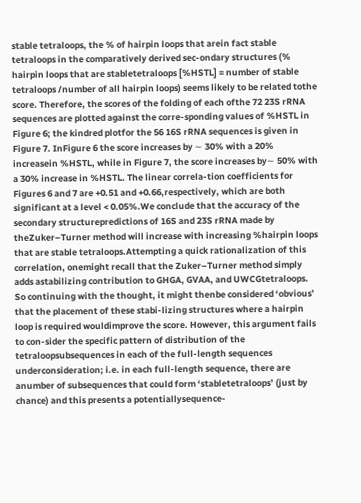stable tetraloops, the % of hairpin loops that arein fact stable tetraloops in the comparatively derived sec-ondary structures (% hairpin loops that are stabletetraloops [%HSTL] = number of stable tetraloops /number of all hairpin loops) seems likely to be related tothe score. Therefore, the scores of the folding of each ofthe 72 23S rRNA sequences are plotted against the corre-sponding values of %HSTL in Figure 6; the kindred plotfor the 56 16S rRNA sequences is given in Figure 7. InFigure 6 the score increases by ∼ 30% with a 20% increasein %HSTL, while in Figure 7, the score increases by∼ 50% with a 30% increase in %HSTL. The linear correla-tion coefficients for Figures 6 and 7 are +0.51 and +0.66,respectively, which are both significant at a level < 0.05%.We conclude that the accuracy of the secondary structurepredictions of 16S and 23S rRNA made by theZuker–Turner method will increase with increasing %hairpin loops that are stable tetraloops.Attempting a quick rationalization of this correlation, onemight recall that the Zuker–Turner method simply adds astabilizing contribution to GHGA, GVAA, and UWCGtetraloops. So continuing with the thought, it might thenbe considered ‘obvious’ that the placement of these stabi-lizing structures where a hairpin loop is required wouldimprove the score. However, this argument fails to con-sider the specific pattern of distribution of the tetraloopsubsequences in each of the full-length sequences underconsideration; i.e. in each full-length sequence, there are anumber of subsequences that could form ‘stabletetraloops’ (just by chance) and this presents a potentiallysequence-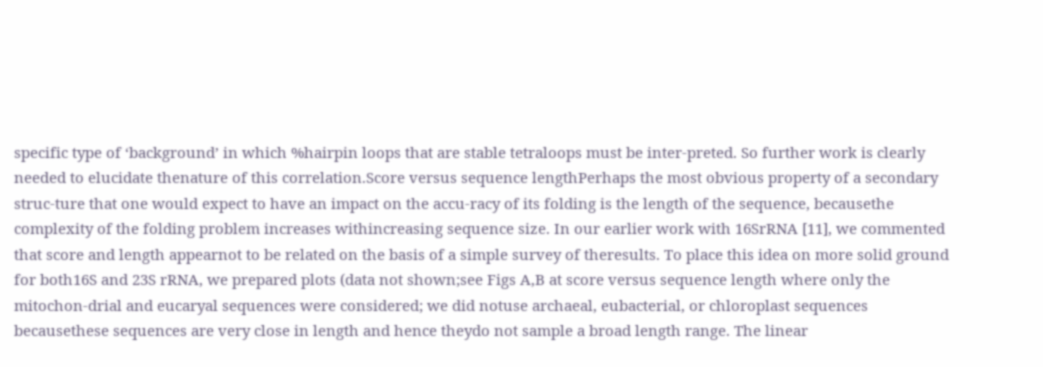specific type of ‘background’ in which %hairpin loops that are stable tetraloops must be inter-preted. So further work is clearly needed to elucidate thenature of this correlation.Score versus sequence lengthPerhaps the most obvious property of a secondary struc-ture that one would expect to have an impact on the accu-racy of its folding is the length of the sequence, becausethe complexity of the folding problem increases withincreasing sequence size. In our earlier work with 16SrRNA [11], we commented that score and length appearnot to be related on the basis of a simple survey of theresults. To place this idea on more solid ground for both16S and 23S rRNA, we prepared plots (data not shown;see Figs A,B at score versus sequence length where only the mitochon-drial and eucaryal sequences were considered; we did notuse archaeal, eubacterial, or chloroplast sequences becausethese sequences are very close in length and hence theydo not sample a broad length range. The linear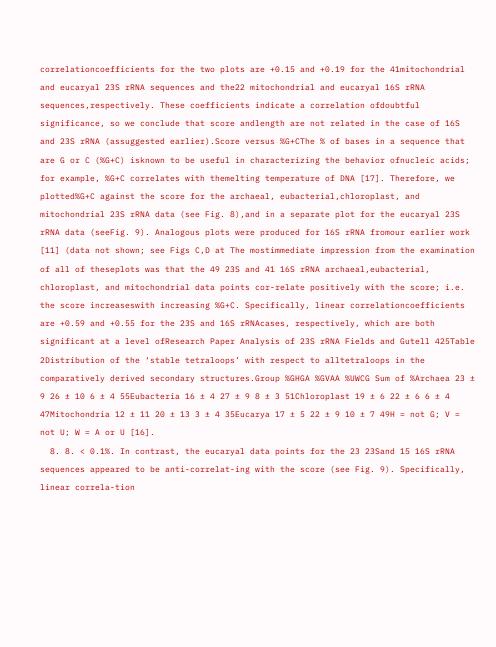correlationcoefficients for the two plots are +0.15 and +0.19 for the 41mitochondrial and eucaryal 23S rRNA sequences and the22 mitochondrial and eucaryal 16S rRNA sequences,respectively. These coefficients indicate a correlation ofdoubtful significance, so we conclude that score andlength are not related in the case of 16S and 23S rRNA (assuggested earlier).Score versus %G+CThe % of bases in a sequence that are G or C (%G+C) isknown to be useful in characterizing the behavior ofnucleic acids; for example, %G+C correlates with themelting temperature of DNA [17]. Therefore, we plotted%G+C against the score for the archaeal, eubacterial,chloroplast, and mitochondrial 23S rRNA data (see Fig. 8),and in a separate plot for the eucaryal 23S rRNA data (seeFig. 9). Analogous plots were produced for 16S rRNA fromour earlier work [11] (data not shown; see Figs C,D at The mostimmediate impression from the examination of all of theseplots was that the 49 23S and 41 16S rRNA archaeal,eubacterial, chloroplast, and mitochondrial data points cor-relate positively with the score; i.e. the score increaseswith increasing %G+C. Specifically, linear correlationcoefficients are +0.59 and +0.55 for the 23S and 16S rRNAcases, respectively, which are both significant at a level ofResearch Paper Analysis of 23S rRNA Fields and Gutell 425Table 2Distribution of the ‘stable tetraloops’ with respect to alltetraloops in the comparatively derived secondary structures.Group %GHGA %GVAA %UWCG Sum of %Archaea 23 ± 9 26 ± 10 6 ± 4 55Eubacteria 16 ± 4 27 ± 9 8 ± 3 51Chloroplast 19 ± 6 22 ± 6 6 ± 4 47Mitochondria 12 ± 11 20 ± 13 3 ± 4 35Eucarya 17 ± 5 22 ± 9 10 ± 7 49H = not G; V = not U; W = A or U [16].
  8. 8. < 0.1%. In contrast, the eucaryal data points for the 23 23Sand 15 16S rRNA sequences appeared to be anti-correlat-ing with the score (see Fig. 9). Specifically, linear correla-tion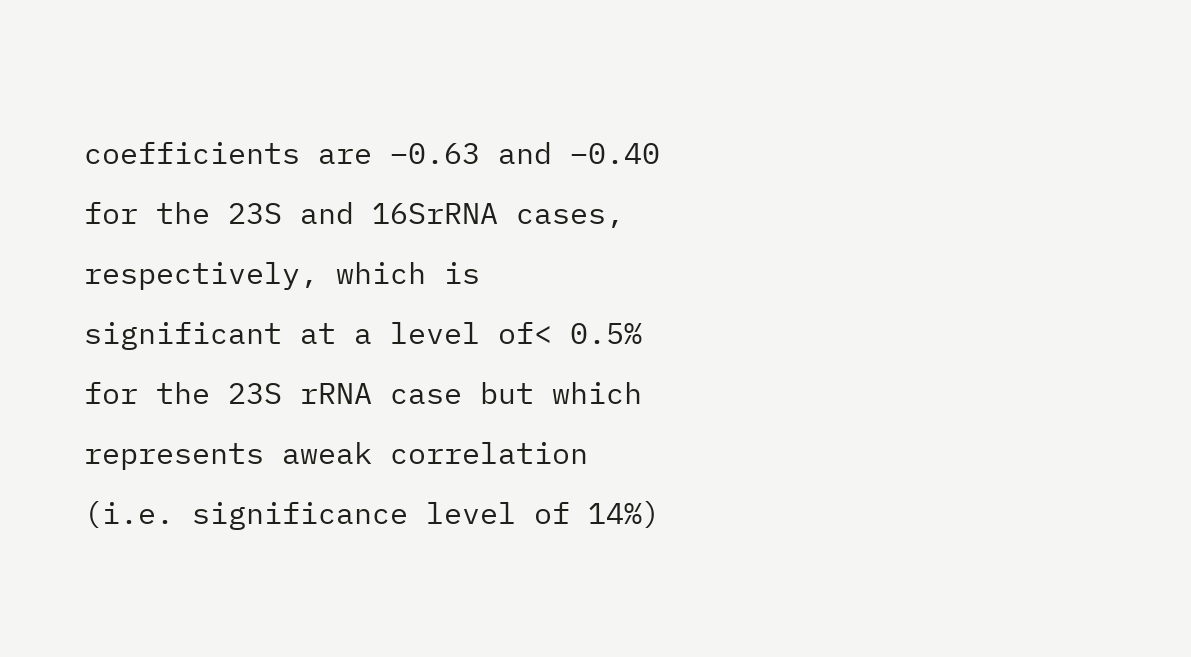coefficients are –0.63 and –0.40 for the 23S and 16SrRNA cases, respectively, which is significant at a level of< 0.5% for the 23S rRNA case but which represents aweak correlation (i.e. significance level of 14%)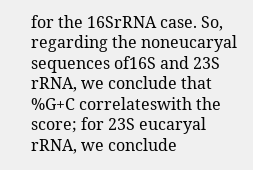for the 16SrRNA case. So, regarding the noneucaryal sequences of16S and 23S rRNA, we conclude that %G+C correlateswith the score; for 23S eucaryal rRNA, we conclude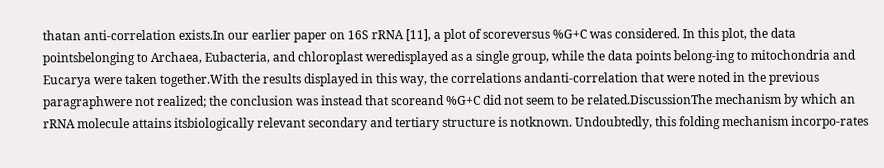thatan anti-correlation exists.In our earlier paper on 16S rRNA [11], a plot of scoreversus %G+C was considered. In this plot, the data pointsbelonging to Archaea, Eubacteria, and chloroplast weredisplayed as a single group, while the data points belong-ing to mitochondria and Eucarya were taken together.With the results displayed in this way, the correlations andanti-correlation that were noted in the previous paragraphwere not realized; the conclusion was instead that scoreand %G+C did not seem to be related.DiscussionThe mechanism by which an rRNA molecule attains itsbiologically relevant secondary and tertiary structure is notknown. Undoubtedly, this folding mechanism incorpo-rates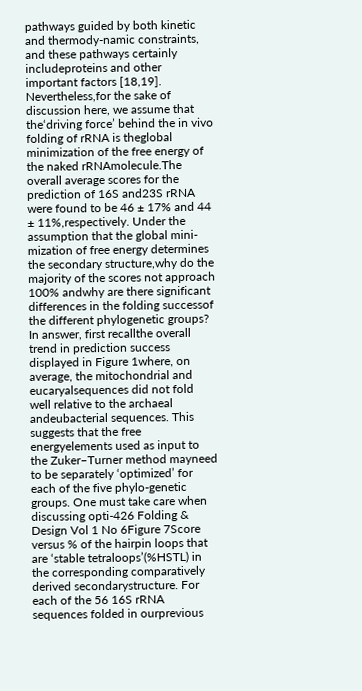pathways guided by both kinetic and thermody-namic constraints, and these pathways certainly includeproteins and other important factors [18,19]. Nevertheless,for the sake of discussion here, we assume that the‘driving force’ behind the in vivo folding of rRNA is theglobal minimization of the free energy of the naked rRNAmolecule.The overall average scores for the prediction of 16S and23S rRNA were found to be 46 ± 17% and 44 ± 11%,respectively. Under the assumption that the global mini-mization of free energy determines the secondary structure,why do the majority of the scores not approach 100% andwhy are there significant differences in the folding successof the different phylogenetic groups? In answer, first recallthe overall trend in prediction success displayed in Figure 1where, on average, the mitochondrial and eucaryalsequences did not fold well relative to the archaeal andeubacterial sequences. This suggests that the free energyelements used as input to the Zuker–Turner method mayneed to be separately ‘optimized’ for each of the five phylo-genetic groups. One must take care when discussing opti-426 Folding & Design Vol 1 No 6Figure 7Score versus % of the hairpin loops that are ‘stable tetraloops’(%HSTL) in the corresponding comparatively derived secondarystructure. For each of the 56 16S rRNA sequences folded in ourprevious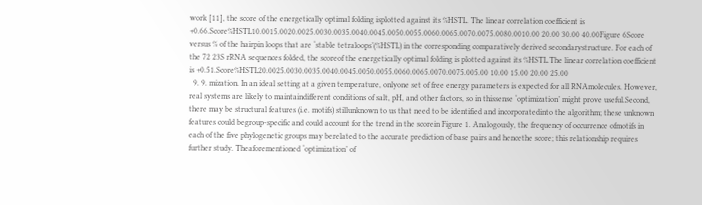work [11], the score of the energetically optimal folding isplotted against its %HSTL. The linear correlation coefficient is +0.66.Score%HSTL10.0015.0020.0025.0030.0035.0040.0045.0050.0055.0060.0065.0070.0075.0080.0010.00 20.00 30.00 40.00Figure 6Score versus % of the hairpin loops that are ‘stable tetraloops’(%HSTL) in the corresponding comparatively derived secondarystructure. For each of the 72 23S rRNA sequences folded, the scoreof the energetically optimal folding is plotted against its %HSTL.The linear correlation coefficient is +0.51.Score%HSTL20.0025.0030.0035.0040.0045.0050.0055.0060.0065.0070.0075.005.00 10.00 15.00 20.00 25.00
  9. 9. mization. In an ideal setting at a given temperature, onlyone set of free energy parameters is expected for all RNAmolecules. However, real systems are likely to maintaindifferent conditions of salt, pH, and other factors, so in thissense ‘optimization’ might prove useful.Second, there may be structural features (i.e. motifs) stillunknown to us that need to be identified and incorporatedinto the algorithm; these unknown features could begroup-specific and could account for the trend in the scorein Figure 1. Analogously, the frequency of occurrence ofmotifs in each of the five phylogenetic groups may berelated to the accurate prediction of base pairs and hencethe score; this relationship requires further study. Theaforementioned ‘optimization’ of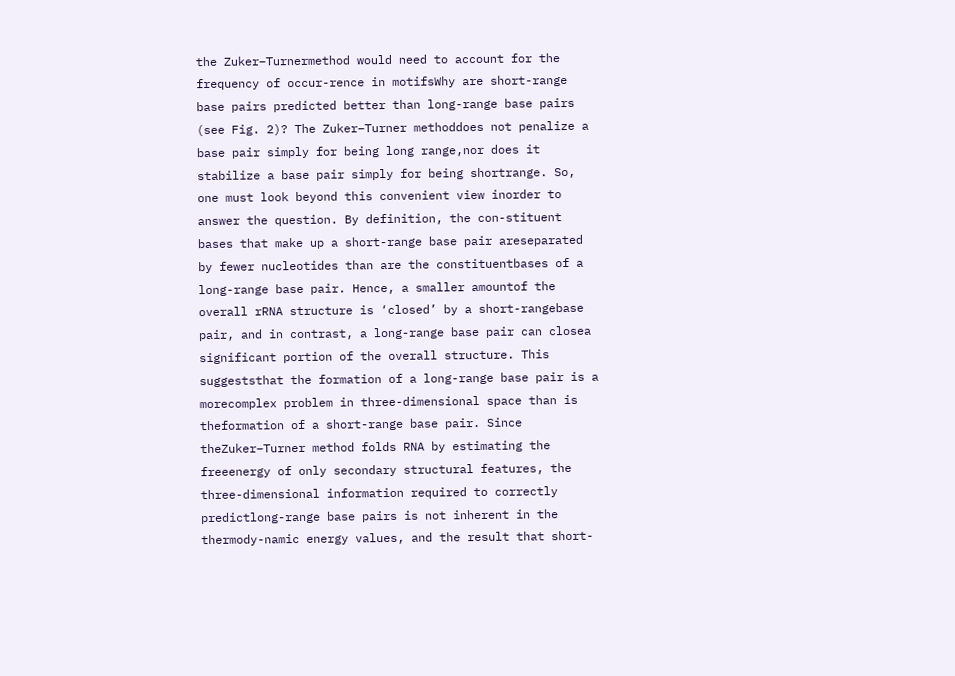the Zuker–Turnermethod would need to account for the frequency of occur-rence in motifsWhy are short-range base pairs predicted better than long-range base pairs (see Fig. 2)? The Zuker–Turner methoddoes not penalize a base pair simply for being long range,nor does it stabilize a base pair simply for being shortrange. So, one must look beyond this convenient view inorder to answer the question. By definition, the con-stituent bases that make up a short-range base pair areseparated by fewer nucleotides than are the constituentbases of a long-range base pair. Hence, a smaller amountof the overall rRNA structure is ‘closed’ by a short-rangebase pair, and in contrast, a long-range base pair can closea significant portion of the overall structure. This suggeststhat the formation of a long-range base pair is a morecomplex problem in three-dimensional space than is theformation of a short-range base pair. Since theZuker–Turner method folds RNA by estimating the freeenergy of only secondary structural features, the three-dimensional information required to correctly predictlong-range base pairs is not inherent in the thermody-namic energy values, and the result that short-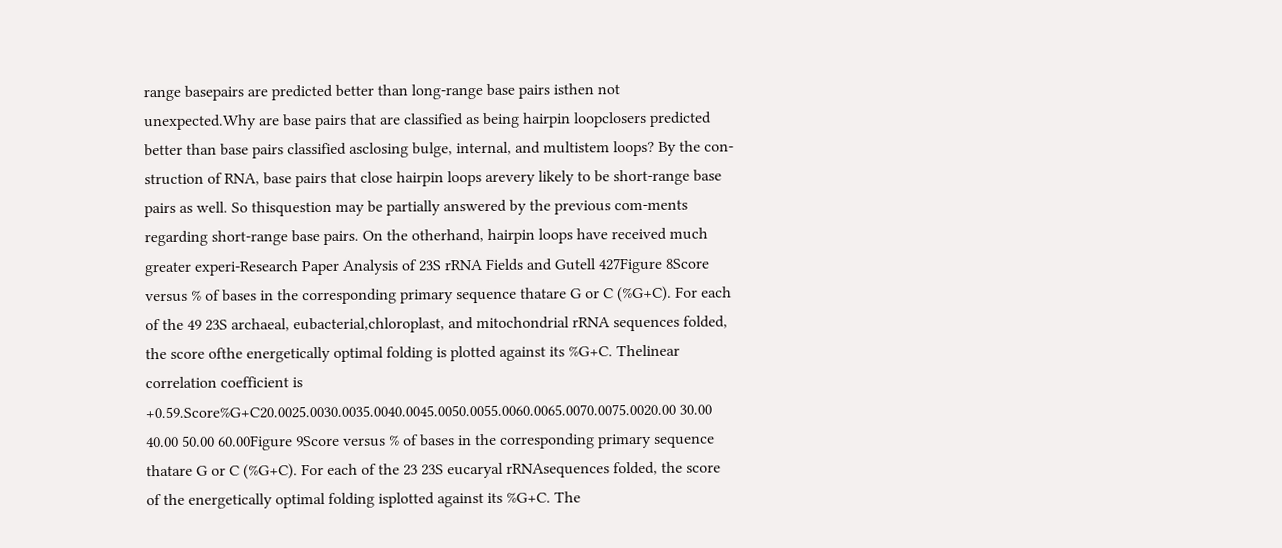range basepairs are predicted better than long-range base pairs isthen not unexpected.Why are base pairs that are classified as being hairpin loopclosers predicted better than base pairs classified asclosing bulge, internal, and multistem loops? By the con-struction of RNA, base pairs that close hairpin loops arevery likely to be short-range base pairs as well. So thisquestion may be partially answered by the previous com-ments regarding short-range base pairs. On the otherhand, hairpin loops have received much greater experi-Research Paper Analysis of 23S rRNA Fields and Gutell 427Figure 8Score versus % of bases in the corresponding primary sequence thatare G or C (%G+C). For each of the 49 23S archaeal, eubacterial,chloroplast, and mitochondrial rRNA sequences folded, the score ofthe energetically optimal folding is plotted against its %G+C. Thelinear correlation coefficient is +0.59.Score%G+C20.0025.0030.0035.0040.0045.0050.0055.0060.0065.0070.0075.0020.00 30.00 40.00 50.00 60.00Figure 9Score versus % of bases in the corresponding primary sequence thatare G or C (%G+C). For each of the 23 23S eucaryal rRNAsequences folded, the score of the energetically optimal folding isplotted against its %G+C. The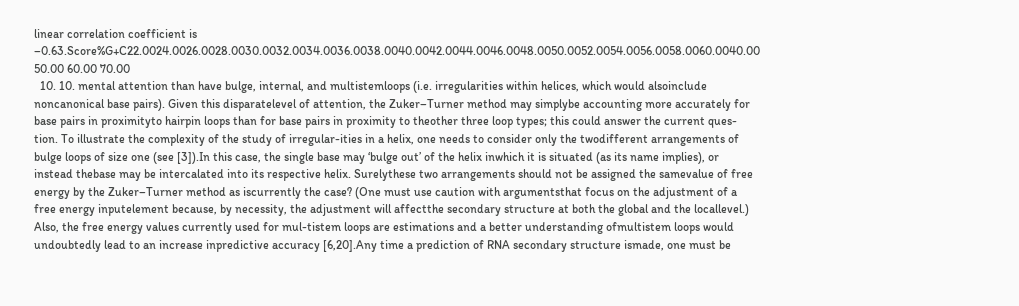linear correlation coefficient is –0.63.Score%G+C22.0024.0026.0028.0030.0032.0034.0036.0038.0040.0042.0044.0046.0048.0050.0052.0054.0056.0058.0060.0040.00 50.00 60.00 70.00
  10. 10. mental attention than have bulge, internal, and multistemloops (i.e. irregularities within helices, which would alsoinclude noncanonical base pairs). Given this disparatelevel of attention, the Zuker–Turner method may simplybe accounting more accurately for base pairs in proximityto hairpin loops than for base pairs in proximity to theother three loop types; this could answer the current ques-tion. To illustrate the complexity of the study of irregular-ities in a helix, one needs to consider only the twodifferent arrangements of bulge loops of size one (see [3]).In this case, the single base may ‘bulge out’ of the helix inwhich it is situated (as its name implies), or instead thebase may be intercalated into its respective helix. Surelythese two arrangements should not be assigned the samevalue of free energy by the Zuker–Turner method as iscurrently the case? (One must use caution with argumentsthat focus on the adjustment of a free energy inputelement because, by necessity, the adjustment will affectthe secondary structure at both the global and the locallevel.) Also, the free energy values currently used for mul-tistem loops are estimations and a better understanding ofmultistem loops would undoubtedly lead to an increase inpredictive accuracy [6,20].Any time a prediction of RNA secondary structure ismade, one must be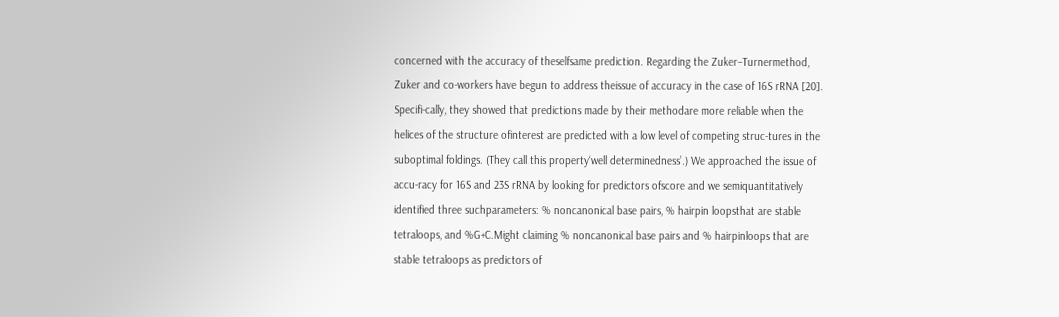concerned with the accuracy of theselfsame prediction. Regarding the Zuker–Turnermethod, Zuker and co-workers have begun to address theissue of accuracy in the case of 16S rRNA [20]. Specifi-cally, they showed that predictions made by their methodare more reliable when the helices of the structure ofinterest are predicted with a low level of competing struc-tures in the suboptimal foldings. (They call this property‘well determinedness’.) We approached the issue of accu-racy for 16S and 23S rRNA by looking for predictors ofscore and we semiquantitatively identified three suchparameters: % noncanonical base pairs, % hairpin loopsthat are stable tetraloops, and %G+C.Might claiming % noncanonical base pairs and % hairpinloops that are stable tetraloops as predictors of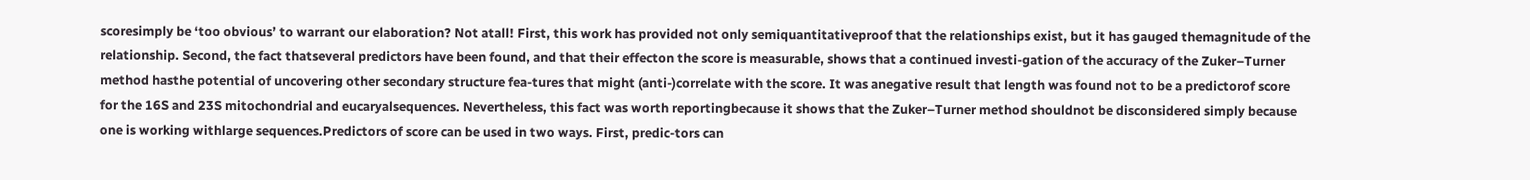scoresimply be ‘too obvious’ to warrant our elaboration? Not atall! First, this work has provided not only semiquantitativeproof that the relationships exist, but it has gauged themagnitude of the relationship. Second, the fact thatseveral predictors have been found, and that their effecton the score is measurable, shows that a continued investi-gation of the accuracy of the Zuker–Turner method hasthe potential of uncovering other secondary structure fea-tures that might (anti-)correlate with the score. It was anegative result that length was found not to be a predictorof score for the 16S and 23S mitochondrial and eucaryalsequences. Nevertheless, this fact was worth reportingbecause it shows that the Zuker–Turner method shouldnot be disconsidered simply because one is working withlarge sequences.Predictors of score can be used in two ways. First, predic-tors can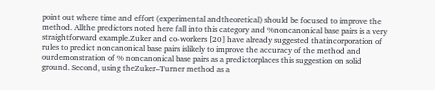point out where time and effort (experimental andtheoretical) should be focused to improve the method. Allthe predictors noted here fall into this category and %noncanonical base pairs is a very straightforward example.Zuker and co-workers [20] have already suggested thatincorporation of rules to predict noncanonical base pairs islikely to improve the accuracy of the method and ourdemonstration of % noncanonical base pairs as a predictorplaces this suggestion on solid ground. Second, using theZuker–Turner method as a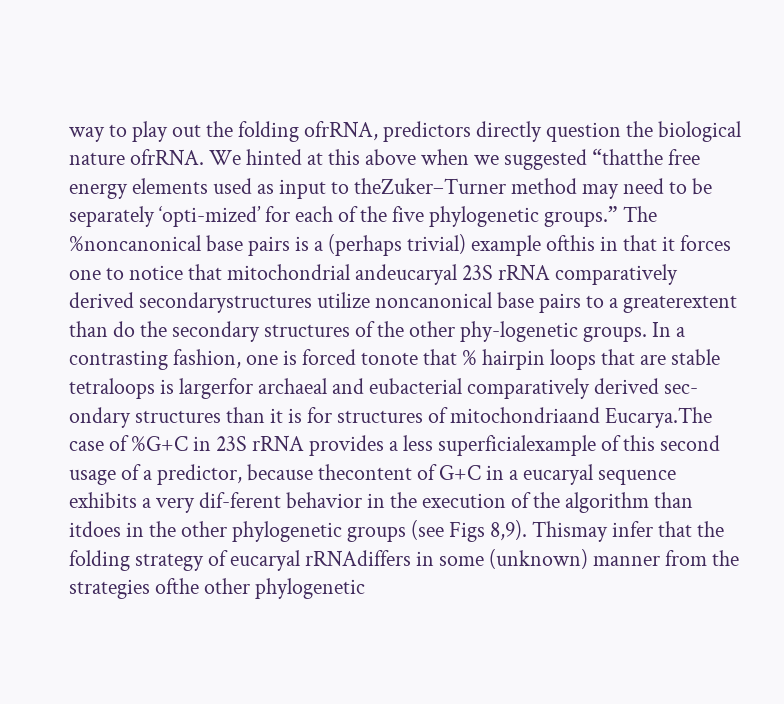way to play out the folding ofrRNA, predictors directly question the biological nature ofrRNA. We hinted at this above when we suggested “thatthe free energy elements used as input to theZuker–Turner method may need to be separately ‘opti-mized’ for each of the five phylogenetic groups.” The %noncanonical base pairs is a (perhaps trivial) example ofthis in that it forces one to notice that mitochondrial andeucaryal 23S rRNA comparatively derived secondarystructures utilize noncanonical base pairs to a greaterextent than do the secondary structures of the other phy-logenetic groups. In a contrasting fashion, one is forced tonote that % hairpin loops that are stable tetraloops is largerfor archaeal and eubacterial comparatively derived sec-ondary structures than it is for structures of mitochondriaand Eucarya.The case of %G+C in 23S rRNA provides a less superficialexample of this second usage of a predictor, because thecontent of G+C in a eucaryal sequence exhibits a very dif-ferent behavior in the execution of the algorithm than itdoes in the other phylogenetic groups (see Figs 8,9). Thismay infer that the folding strategy of eucaryal rRNAdiffers in some (unknown) manner from the strategies ofthe other phylogenetic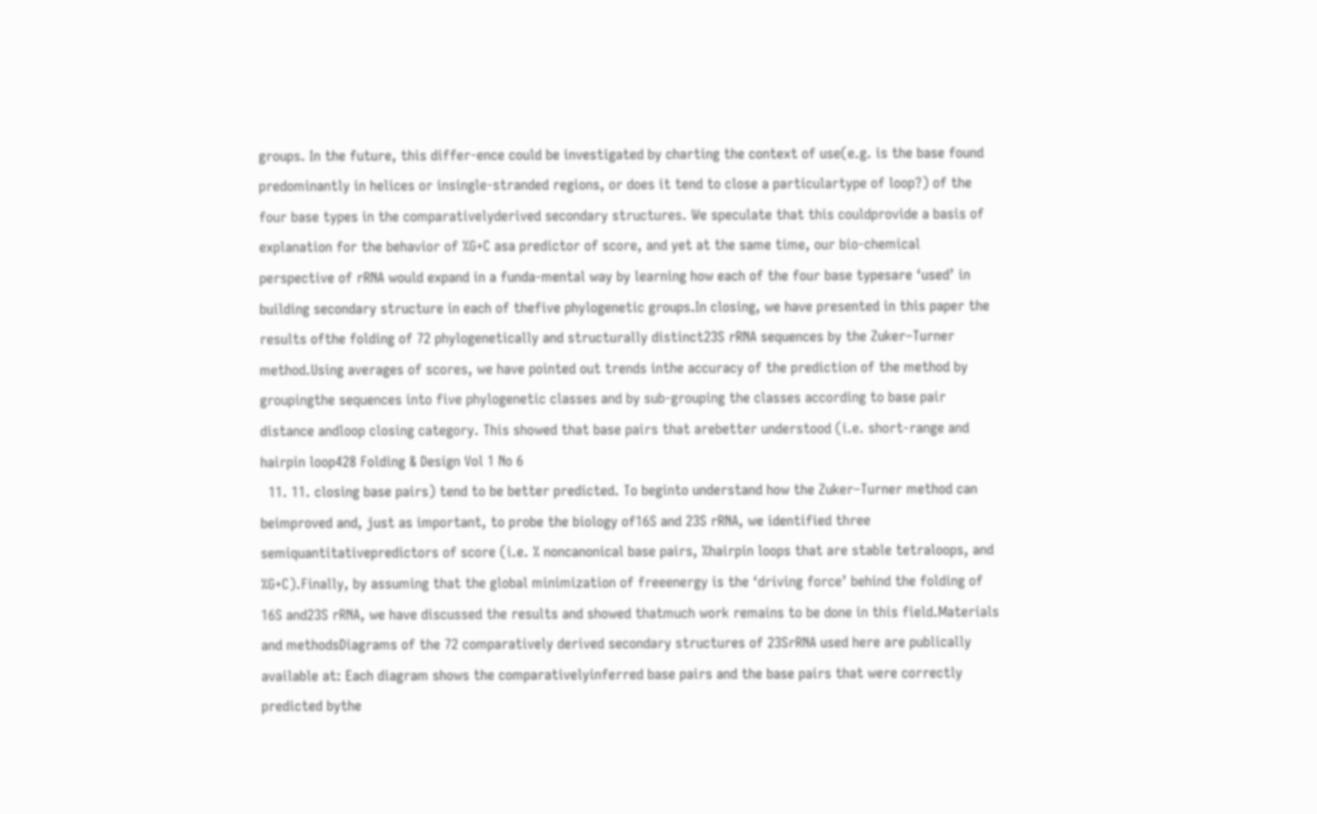groups. In the future, this differ-ence could be investigated by charting the context of use(e.g. is the base found predominantly in helices or insingle-stranded regions, or does it tend to close a particulartype of loop?) of the four base types in the comparativelyderived secondary structures. We speculate that this couldprovide a basis of explanation for the behavior of %G+C asa predictor of score, and yet at the same time, our bio-chemical perspective of rRNA would expand in a funda-mental way by learning how each of the four base typesare ‘used’ in building secondary structure in each of thefive phylogenetic groups.In closing, we have presented in this paper the results ofthe folding of 72 phylogenetically and structurally distinct23S rRNA sequences by the Zuker–Turner method.Using averages of scores, we have pointed out trends inthe accuracy of the prediction of the method by groupingthe sequences into five phylogenetic classes and by sub-grouping the classes according to base pair distance andloop closing category. This showed that base pairs that arebetter understood (i.e. short-range and hairpin loop428 Folding & Design Vol 1 No 6
  11. 11. closing base pairs) tend to be better predicted. To beginto understand how the Zuker–Turner method can beimproved and, just as important, to probe the biology of16S and 23S rRNA, we identified three semiquantitativepredictors of score (i.e. % noncanonical base pairs, %hairpin loops that are stable tetraloops, and %G+C).Finally, by assuming that the global minimization of freeenergy is the ‘driving force’ behind the folding of 16S and23S rRNA, we have discussed the results and showed thatmuch work remains to be done in this field.Materials and methodsDiagrams of the 72 comparatively derived secondary structures of 23SrRNA used here are publically available at: Each diagram shows the comparativelyinferred base pairs and the base pairs that were correctly predicted bythe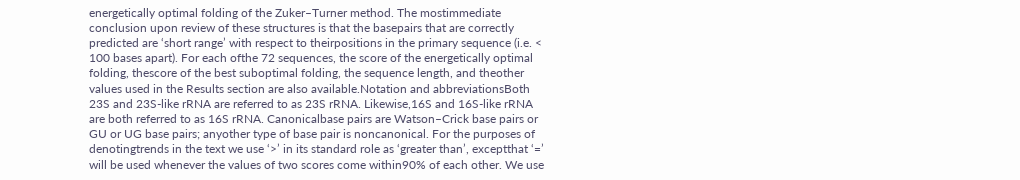energetically optimal folding of the Zuker–Turner method. The mostimmediate conclusion upon review of these structures is that the basepairs that are correctly predicted are ‘short range’ with respect to theirpositions in the primary sequence (i.e. < 100 bases apart). For each ofthe 72 sequences, the score of the energetically optimal folding, thescore of the best suboptimal folding, the sequence length, and theother values used in the Results section are also available.Notation and abbreviationsBoth 23S and 23S-like rRNA are referred to as 23S rRNA. Likewise,16S and 16S-like rRNA are both referred to as 16S rRNA. Canonicalbase pairs are Watson–Crick base pairs or GU or UG base pairs; anyother type of base pair is noncanonical. For the purposes of denotingtrends in the text we use ‘>’ in its standard role as ‘greater than’, exceptthat ‘=’ will be used whenever the values of two scores come within90% of each other. We use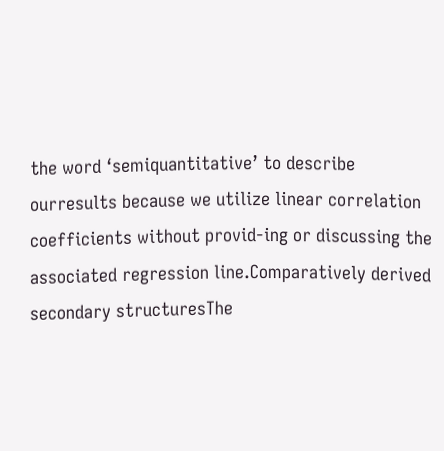the word ‘semiquantitative’ to describe ourresults because we utilize linear correlation coefficients without provid-ing or discussing the associated regression line.Comparatively derived secondary structuresThe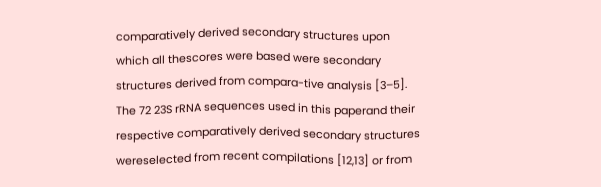comparatively derived secondary structures upon which all thescores were based were secondary structures derived from compara-tive analysis [3–5]. The 72 23S rRNA sequences used in this paperand their respective comparatively derived secondary structures wereselected from recent compilations [12,13] or from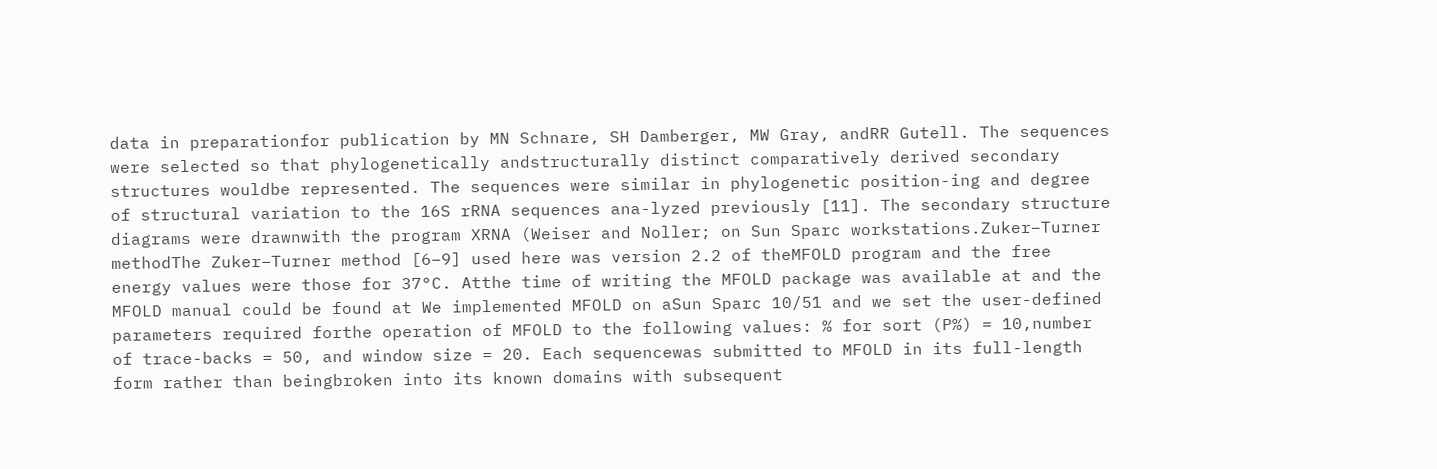data in preparationfor publication by MN Schnare, SH Damberger, MW Gray, andRR Gutell. The sequences were selected so that phylogenetically andstructurally distinct comparatively derived secondary structures wouldbe represented. The sequences were similar in phylogenetic position-ing and degree of structural variation to the 16S rRNA sequences ana-lyzed previously [11]. The secondary structure diagrams were drawnwith the program XRNA (Weiser and Noller; on Sun Sparc workstations.Zuker–Turner methodThe Zuker–Turner method [6–9] used here was version 2.2 of theMFOLD program and the free energy values were those for 37°C. Atthe time of writing the MFOLD package was available at and the MFOLD manual could be found at We implemented MFOLD on aSun Sparc 10/51 and we set the user-defined parameters required forthe operation of MFOLD to the following values: % for sort (P%) = 10,number of trace-backs = 50, and window size = 20. Each sequencewas submitted to MFOLD in its full-length form rather than beingbroken into its known domains with subsequent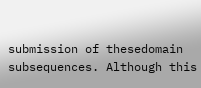submission of thesedomain subsequences. Although this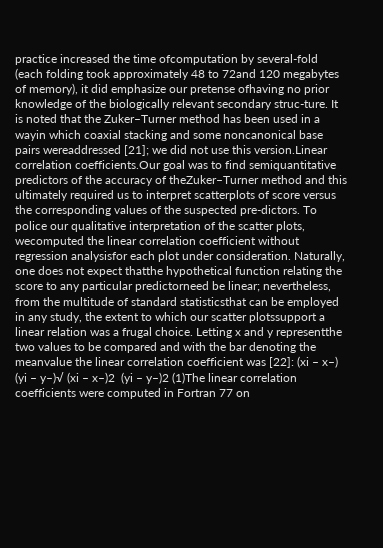practice increased the time ofcomputation by several-fold (each folding took approximately 48 to 72and 120 megabytes of memory), it did emphasize our pretense ofhaving no prior knowledge of the biologically relevant secondary struc-ture. It is noted that the Zuker–Turner method has been used in a wayin which coaxial stacking and some noncanonical base pairs wereaddressed [21]; we did not use this version.Linear correlation coefficients.Our goal was to find semiquantitative predictors of the accuracy of theZuker–Turner method and this ultimately required us to interpret scatterplots of score versus the corresponding values of the suspected pre-dictors. To police our qualitative interpretation of the scatter plots, wecomputed the linear correlation coefficient without regression analysisfor each plot under consideration. Naturally, one does not expect thatthe hypothetical function relating the score to any particular predictorneed be linear; nevertheless, from the multitude of standard statisticsthat can be employed in any study, the extent to which our scatter plotssupport a linear relation was a frugal choice. Letting x and y representthe two values to be compared and with the bar denoting the meanvalue the linear correlation coefficient was [22]: (xi – x–) (yi – y–)√ (xi – x–)2  (yi – y–)2 (1)The linear correlation coefficients were computed in Fortran 77 on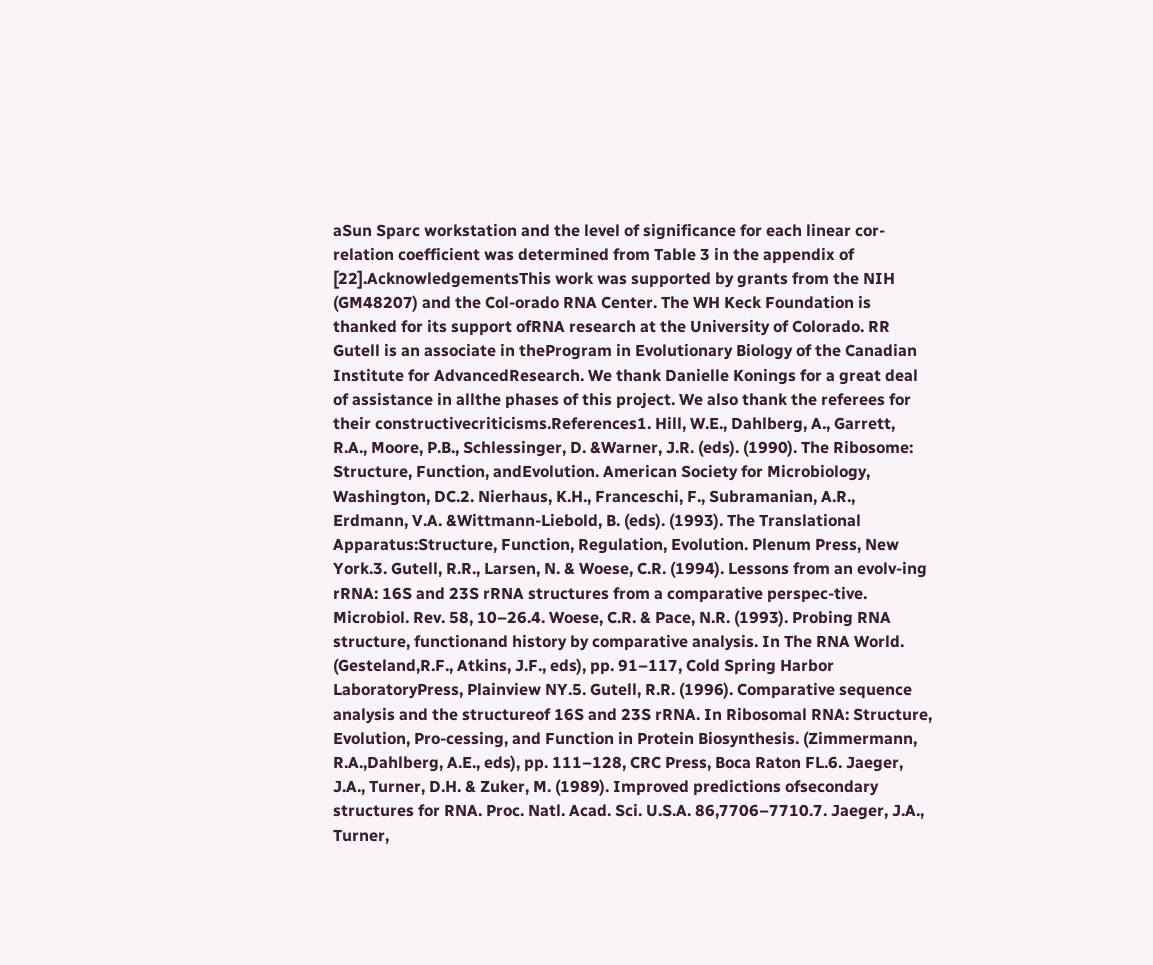aSun Sparc workstation and the level of significance for each linear cor-relation coefficient was determined from Table 3 in the appendix of [22].AcknowledgementsThis work was supported by grants from the NIH (GM48207) and the Col-orado RNA Center. The WH Keck Foundation is thanked for its support ofRNA research at the University of Colorado. RR Gutell is an associate in theProgram in Evolutionary Biology of the Canadian Institute for AdvancedResearch. We thank Danielle Konings for a great deal of assistance in allthe phases of this project. We also thank the referees for their constructivecriticisms.References1. Hill, W.E., Dahlberg, A., Garrett, R.A., Moore, P.B., Schlessinger, D. &Warner, J.R. (eds). (1990). The Ribosome: Structure, Function, andEvolution. American Society for Microbiology, Washington, DC.2. Nierhaus, K.H., Franceschi, F., Subramanian, A.R., Erdmann, V.A. &Wittmann-Liebold, B. (eds). (1993). The Translational Apparatus:Structure, Function, Regulation, Evolution. Plenum Press, New York.3. Gutell, R.R., Larsen, N. & Woese, C.R. (1994). Lessons from an evolv-ing rRNA: 16S and 23S rRNA structures from a comparative perspec-tive. Microbiol. Rev. 58, 10–26.4. Woese, C.R. & Pace, N.R. (1993). Probing RNA structure, functionand history by comparative analysis. In The RNA World. (Gesteland,R.F., Atkins, J.F., eds), pp. 91–117, Cold Spring Harbor LaboratoryPress, Plainview NY.5. Gutell, R.R. (1996). Comparative sequence analysis and the structureof 16S and 23S rRNA. In Ribosomal RNA: Structure, Evolution, Pro-cessing, and Function in Protein Biosynthesis. (Zimmermann, R.A.,Dahlberg, A.E., eds), pp. 111–128, CRC Press, Boca Raton FL.6. Jaeger, J.A., Turner, D.H. & Zuker, M. (1989). Improved predictions ofsecondary structures for RNA. Proc. Natl. Acad. Sci. U.S.A. 86,7706–7710.7. Jaeger, J.A., Turner,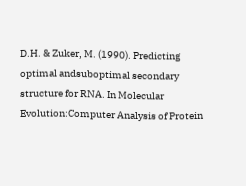D.H. & Zuker, M. (1990). Predicting optimal andsuboptimal secondary structure for RNA. In Molecular Evolution:Computer Analysis of Protein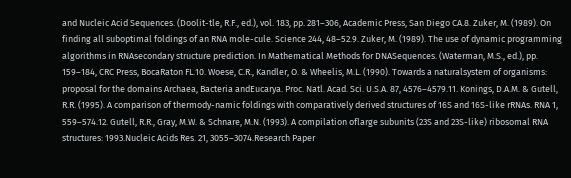and Nucleic Acid Sequences. (Doolit-tle, R.F., ed.), vol. 183, pp. 281–306, Academic Press, San Diego CA.8. Zuker, M. (1989). On finding all suboptimal foldings of an RNA mole-cule. Science 244, 48–52.9. Zuker, M. (1989). The use of dynamic programming algorithms in RNAsecondary structure prediction. In Mathematical Methods for DNASequences. (Waterman, M.S., ed.), pp. 159–184, CRC Press, BocaRaton FL.10. Woese, C.R., Kandler, O. & Wheelis, M.L. (1990). Towards a naturalsystem of organisms: proposal for the domains Archaea, Bacteria andEucarya. Proc. Natl. Acad. Sci. U.S.A. 87, 4576–4579.11. Konings, D.A.M. & Gutell, R.R. (1995). A comparison of thermody-namic foldings with comparatively derived structures of 16S and 16S-like rRNAs. RNA 1, 559–574.12. Gutell, R.R., Gray, M.W. & Schnare, M.N. (1993). A compilation oflarge subunits (23S and 23S-like) ribosomal RNA structures: 1993.Nucleic Acids Res. 21, 3055–3074.Research Paper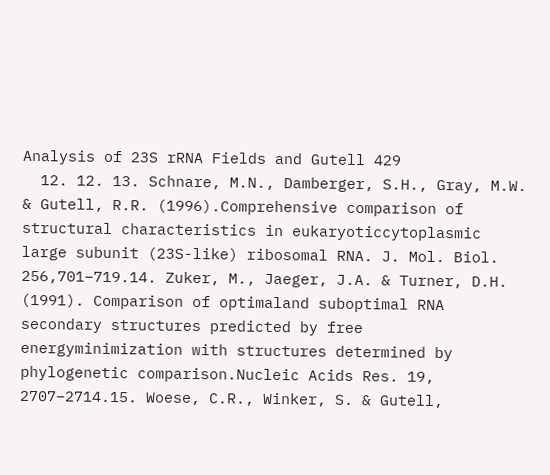Analysis of 23S rRNA Fields and Gutell 429
  12. 12. 13. Schnare, M.N., Damberger, S.H., Gray, M.W. & Gutell, R.R. (1996).Comprehensive comparison of structural characteristics in eukaryoticcytoplasmic large subunit (23S-like) ribosomal RNA. J. Mol. Biol. 256,701–719.14. Zuker, M., Jaeger, J.A. & Turner, D.H. (1991). Comparison of optimaland suboptimal RNA secondary structures predicted by free energyminimization with structures determined by phylogenetic comparison.Nucleic Acids Res. 19, 2707–2714.15. Woese, C.R., Winker, S. & Gutell,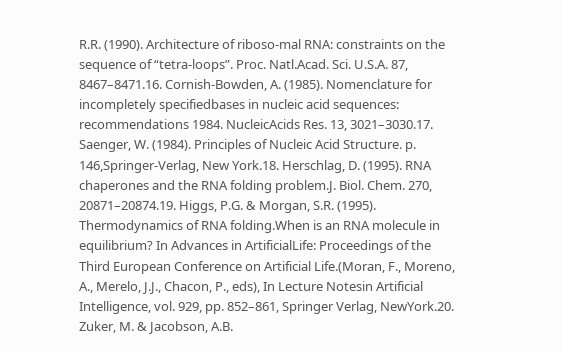R.R. (1990). Architecture of riboso-mal RNA: constraints on the sequence of “tetra-loops”. Proc. Natl.Acad. Sci. U.S.A. 87, 8467–8471.16. Cornish-Bowden, A. (1985). Nomenclature for incompletely specifiedbases in nucleic acid sequences: recommendations 1984. NucleicAcids Res. 13, 3021–3030.17. Saenger, W. (1984). Principles of Nucleic Acid Structure. p. 146,Springer-Verlag, New York.18. Herschlag, D. (1995). RNA chaperones and the RNA folding problem.J. Biol. Chem. 270, 20871–20874.19. Higgs, P.G. & Morgan, S.R. (1995). Thermodynamics of RNA folding.When is an RNA molecule in equilibrium? In Advances in ArtificialLife: Proceedings of the Third European Conference on Artificial Life.(Moran, F., Moreno, A., Merelo, J.J., Chacon, P., eds), In Lecture Notesin Artificial Intelligence, vol. 929, pp. 852–861, Springer Verlag, NewYork.20. Zuker, M. & Jacobson, A.B.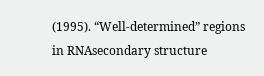(1995). “Well-determined” regions in RNAsecondary structure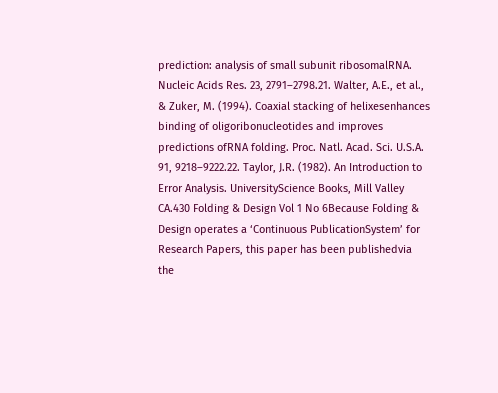prediction: analysis of small subunit ribosomalRNA. Nucleic Acids Res. 23, 2791–2798.21. Walter, A.E., et al., & Zuker, M. (1994). Coaxial stacking of helixesenhances binding of oligoribonucleotides and improves predictions ofRNA folding. Proc. Natl. Acad. Sci. U.S.A. 91, 9218–9222.22. Taylor, J.R. (1982). An Introduction to Error Analysis. UniversityScience Books, Mill Valley CA.430 Folding & Design Vol 1 No 6Because Folding & Design operates a ‘Continuous PublicationSystem’ for Research Papers, this paper has been publishedvia the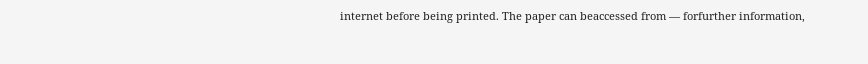internet before being printed. The paper can beaccessed from — forfurther information,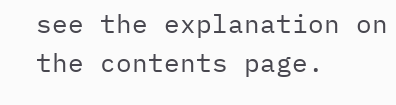see the explanation on the contents page.